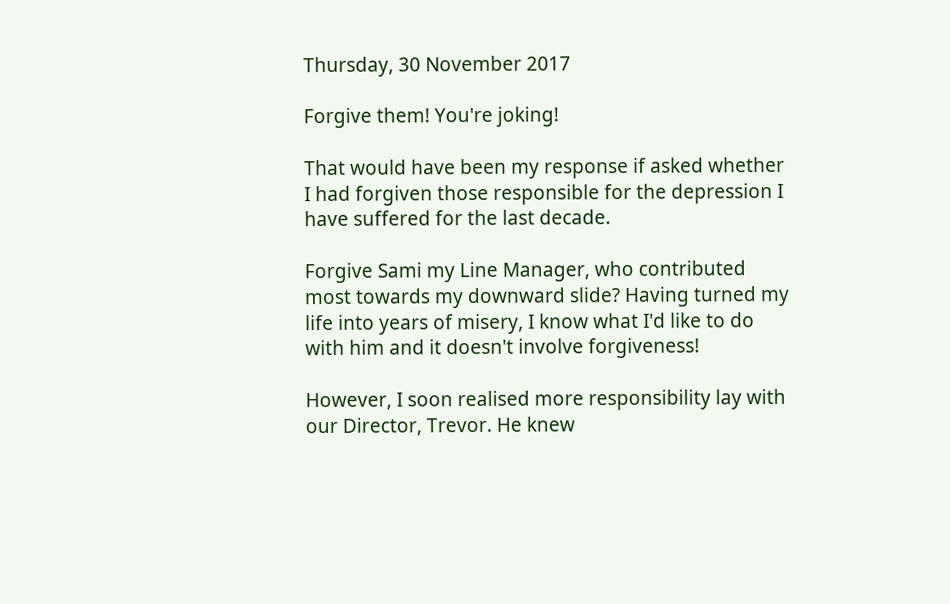Thursday, 30 November 2017

Forgive them! You're joking!

That would have been my response if asked whether I had forgiven those responsible for the depression I have suffered for the last decade.

Forgive Sami my Line Manager, who contributed most towards my downward slide? Having turned my life into years of misery, I know what I'd like to do with him and it doesn't involve forgiveness!

However, I soon realised more responsibility lay with our Director, Trevor. He knew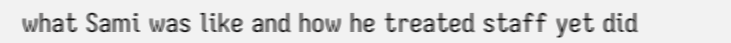what Sami was like and how he treated staff yet did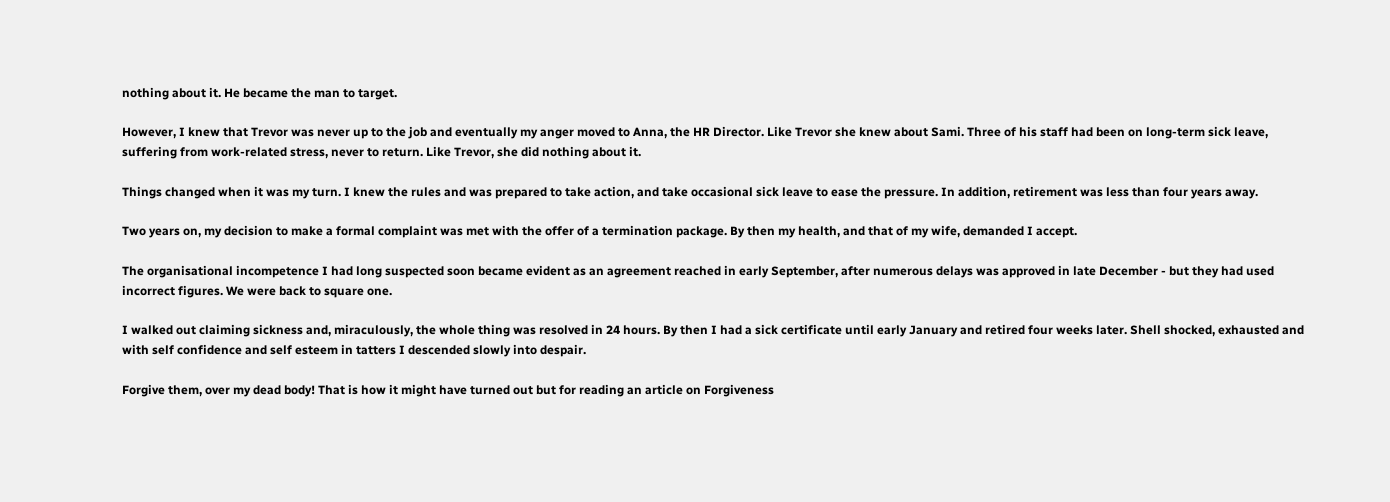nothing about it. He became the man to target.

However, I knew that Trevor was never up to the job and eventually my anger moved to Anna, the HR Director. Like Trevor she knew about Sami. Three of his staff had been on long-term sick leave, suffering from work-related stress, never to return. Like Trevor, she did nothing about it.

Things changed when it was my turn. I knew the rules and was prepared to take action, and take occasional sick leave to ease the pressure. In addition, retirement was less than four years away.

Two years on, my decision to make a formal complaint was met with the offer of a termination package. By then my health, and that of my wife, demanded I accept.

The organisational incompetence I had long suspected soon became evident as an agreement reached in early September, after numerous delays was approved in late December - but they had used incorrect figures. We were back to square one.

I walked out claiming sickness and, miraculously, the whole thing was resolved in 24 hours. By then I had a sick certificate until early January and retired four weeks later. Shell shocked, exhausted and with self confidence and self esteem in tatters I descended slowly into despair.

Forgive them, over my dead body! That is how it might have turned out but for reading an article on Forgiveness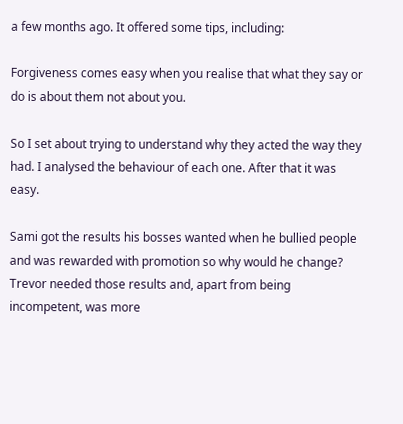a few months ago. It offered some tips, including:

Forgiveness comes easy when you realise that what they say or do is about them not about you.

So I set about trying to understand why they acted the way they had. I analysed the behaviour of each one. After that it was easy.

Sami got the results his bosses wanted when he bullied people and was rewarded with promotion so why would he change? Trevor needed those results and, apart from being incompetent, was more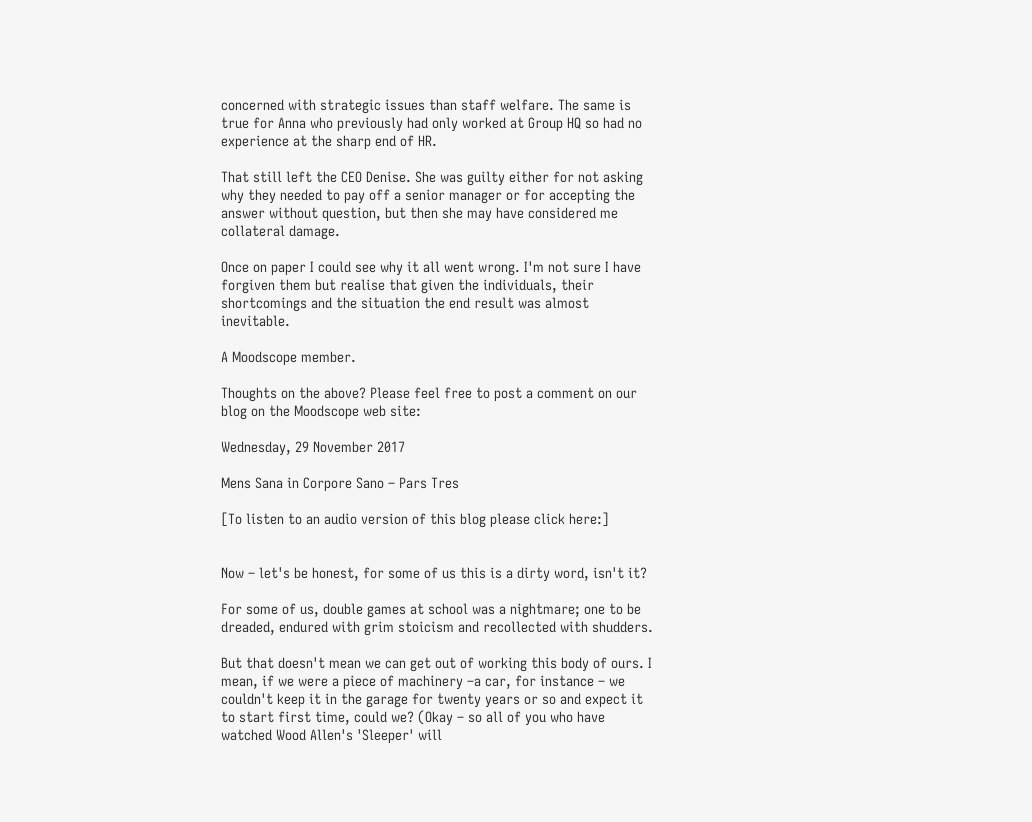concerned with strategic issues than staff welfare. The same is true for Anna who previously had only worked at Group HQ so had no experience at the sharp end of HR.

That still left the CEO Denise. She was guilty either for not asking why they needed to pay off a senior manager or for accepting the answer without question, but then she may have considered me collateral damage.

Once on paper I could see why it all went wrong. I'm not sure I have forgiven them but realise that given the individuals, their shortcomings and the situation the end result was almost inevitable.

A Moodscope member.

Thoughts on the above? Please feel free to post a comment on our blog on the Moodscope web site:

Wednesday, 29 November 2017

Mens Sana in Corpore Sano – Pars Tres

[To listen to an audio version of this blog please click here:]


Now – let's be honest, for some of us this is a dirty word, isn't it?

For some of us, double games at school was a nightmare; one to be dreaded, endured with grim stoicism and recollected with shudders.

But that doesn't mean we can get out of working this body of ours. I mean, if we were a piece of machinery –a car, for instance – we couldn't keep it in the garage for twenty years or so and expect it to start first time, could we? (Okay – so all of you who have watched Wood Allen's 'Sleeper' will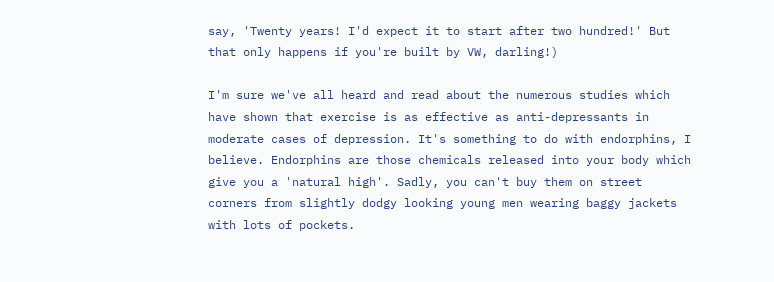say, 'Twenty years! I'd expect it to start after two hundred!' But that only happens if you're built by VW, darling!)

I'm sure we've all heard and read about the numerous studies which have shown that exercise is as effective as anti-depressants in moderate cases of depression. It's something to do with endorphins, I believe. Endorphins are those chemicals released into your body which give you a 'natural high'. Sadly, you can't buy them on street corners from slightly dodgy looking young men wearing baggy jackets with lots of pockets.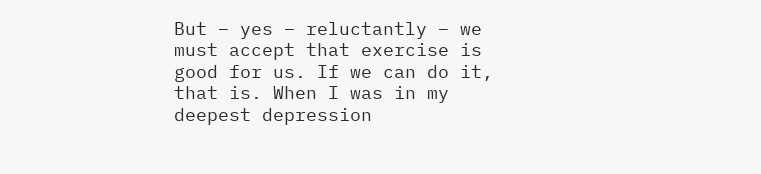But – yes – reluctantly – we must accept that exercise is good for us. If we can do it, that is. When I was in my deepest depression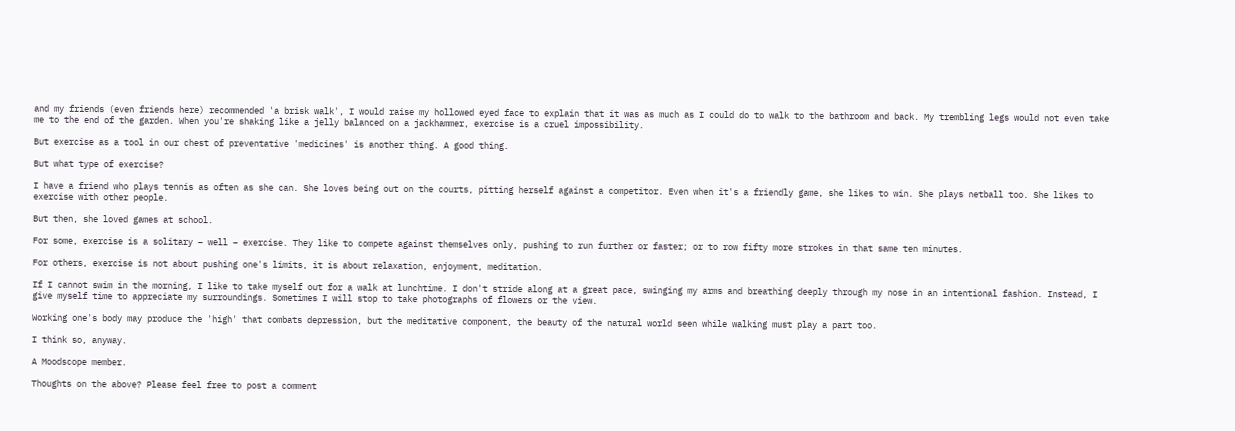and my friends (even friends here) recommended 'a brisk walk', I would raise my hollowed eyed face to explain that it was as much as I could do to walk to the bathroom and back. My trembling legs would not even take me to the end of the garden. When you're shaking like a jelly balanced on a jackhammer, exercise is a cruel impossibility.

But exercise as a tool in our chest of preventative 'medicines' is another thing. A good thing.

But what type of exercise?

I have a friend who plays tennis as often as she can. She loves being out on the courts, pitting herself against a competitor. Even when it's a friendly game, she likes to win. She plays netball too. She likes to exercise with other people.

But then, she loved games at school.

For some, exercise is a solitary – well – exercise. They like to compete against themselves only, pushing to run further or faster; or to row fifty more strokes in that same ten minutes.

For others, exercise is not about pushing one's limits, it is about relaxation, enjoyment, meditation.

If I cannot swim in the morning, I like to take myself out for a walk at lunchtime. I don't stride along at a great pace, swinging my arms and breathing deeply through my nose in an intentional fashion. Instead, I give myself time to appreciate my surroundings. Sometimes I will stop to take photographs of flowers or the view.

Working one's body may produce the 'high' that combats depression, but the meditative component, the beauty of the natural world seen while walking must play a part too.

I think so, anyway.

A Moodscope member.

Thoughts on the above? Please feel free to post a comment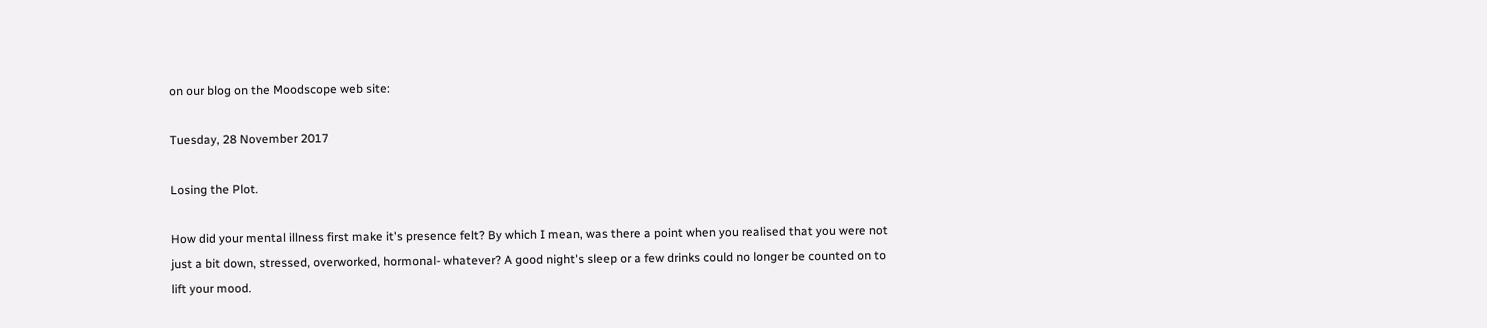on our blog on the Moodscope web site:

Tuesday, 28 November 2017

Losing the Plot.

How did your mental illness first make it's presence felt? By which I mean, was there a point when you realised that you were not just a bit down, stressed, overworked, hormonal- whatever? A good night's sleep or a few drinks could no longer be counted on to lift your mood.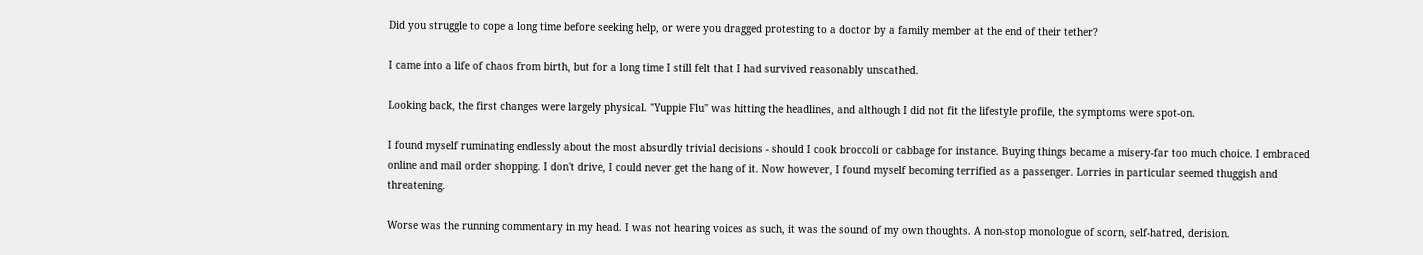Did you struggle to cope a long time before seeking help, or were you dragged protesting to a doctor by a family member at the end of their tether?

I came into a life of chaos from birth, but for a long time I still felt that I had survived reasonably unscathed.

Looking back, the first changes were largely physical. "Yuppie Flu" was hitting the headlines, and although I did not fit the lifestyle profile, the symptoms were spot-on.

I found myself ruminating endlessly about the most absurdly trivial decisions - should I cook broccoli or cabbage for instance. Buying things became a misery-far too much choice. I embraced online and mail order shopping. I don't drive, I could never get the hang of it. Now however, I found myself becoming terrified as a passenger. Lorries in particular seemed thuggish and threatening.

Worse was the running commentary in my head. I was not hearing voices as such, it was the sound of my own thoughts. A non-stop monologue of scorn, self-hatred, derision.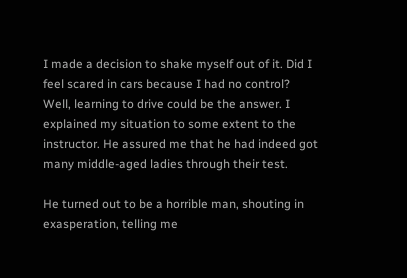I made a decision to shake myself out of it. Did I feel scared in cars because I had no control? Well, learning to drive could be the answer. I explained my situation to some extent to the instructor. He assured me that he had indeed got many middle-aged ladies through their test.

He turned out to be a horrible man, shouting in exasperation, telling me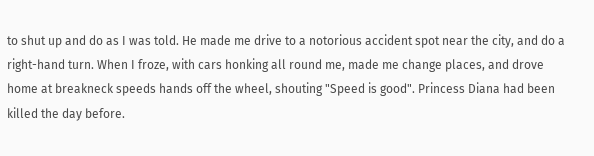to shut up and do as I was told. He made me drive to a notorious accident spot near the city, and do a right-hand turn. When I froze, with cars honking all round me, made me change places, and drove home at breakneck speeds hands off the wheel, shouting "Speed is good". Princess Diana had been killed the day before.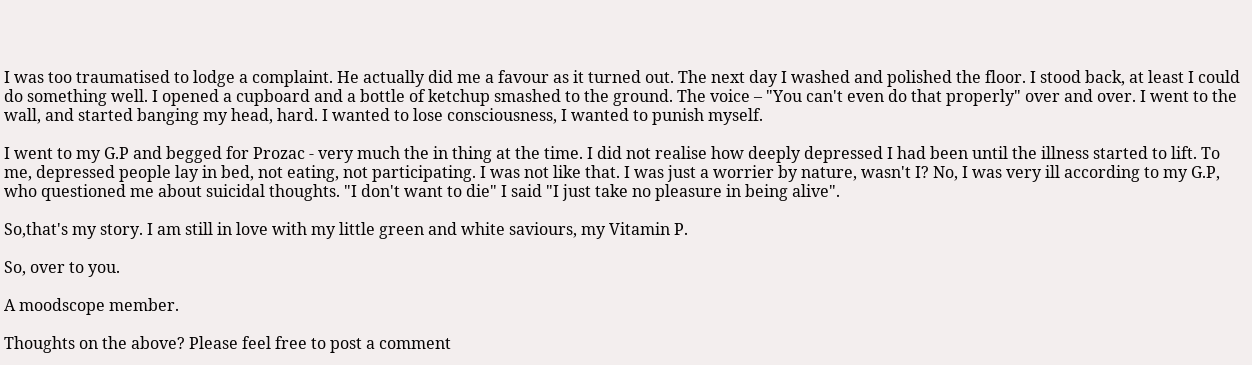I was too traumatised to lodge a complaint. He actually did me a favour as it turned out. The next day I washed and polished the floor. I stood back, at least I could do something well. I opened a cupboard and a bottle of ketchup smashed to the ground. The voice – "You can't even do that properly" over and over. I went to the wall, and started banging my head, hard. I wanted to lose consciousness, I wanted to punish myself.

I went to my G.P and begged for Prozac - very much the in thing at the time. I did not realise how deeply depressed I had been until the illness started to lift. To me, depressed people lay in bed, not eating, not participating. I was not like that. I was just a worrier by nature, wasn't I? No, I was very ill according to my G.P, who questioned me about suicidal thoughts. "I don't want to die" I said "I just take no pleasure in being alive".

So,that's my story. I am still in love with my little green and white saviours, my Vitamin P.

So, over to you.

A moodscope member.

Thoughts on the above? Please feel free to post a comment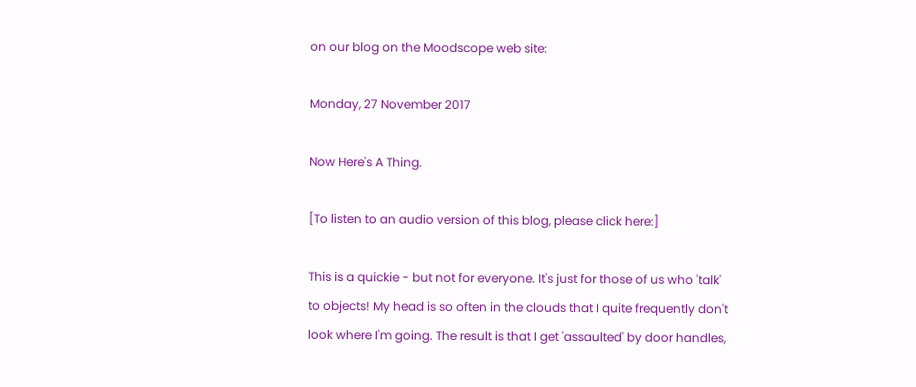on our blog on the Moodscope web site:

Monday, 27 November 2017

Now Here's A Thing.

[To listen to an audio version of this blog, please click here:]

This is a quickie - but not for everyone. It's just for those of us who 'talk' to objects! My head is so often in the clouds that I quite frequently don't look where I'm going. The result is that I get 'assaulted' by door handles,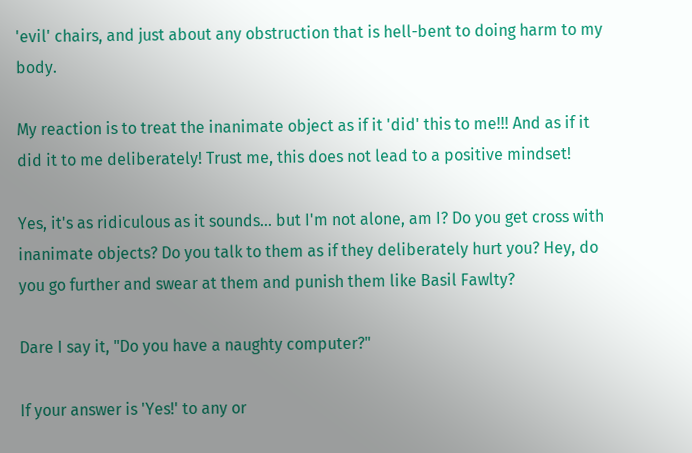'evil' chairs, and just about any obstruction that is hell-bent to doing harm to my body.

My reaction is to treat the inanimate object as if it 'did' this to me!!! And as if it did it to me deliberately! Trust me, this does not lead to a positive mindset!

Yes, it's as ridiculous as it sounds... but I'm not alone, am I? Do you get cross with inanimate objects? Do you talk to them as if they deliberately hurt you? Hey, do you go further and swear at them and punish them like Basil Fawlty?

Dare I say it, "Do you have a naughty computer?"

If your answer is 'Yes!' to any or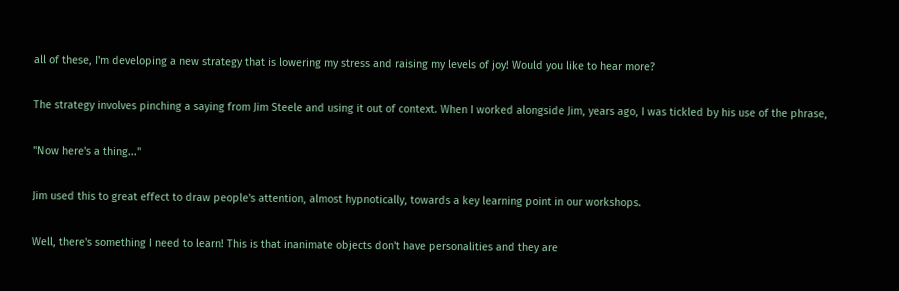all of these, I'm developing a new strategy that is lowering my stress and raising my levels of joy! Would you like to hear more?

The strategy involves pinching a saying from Jim Steele and using it out of context. When I worked alongside Jim, years ago, I was tickled by his use of the phrase,

"Now here's a thing..."

Jim used this to great effect to draw people's attention, almost hypnotically, towards a key learning point in our workshops.

Well, there's something I need to learn! This is that inanimate objects don't have personalities and they are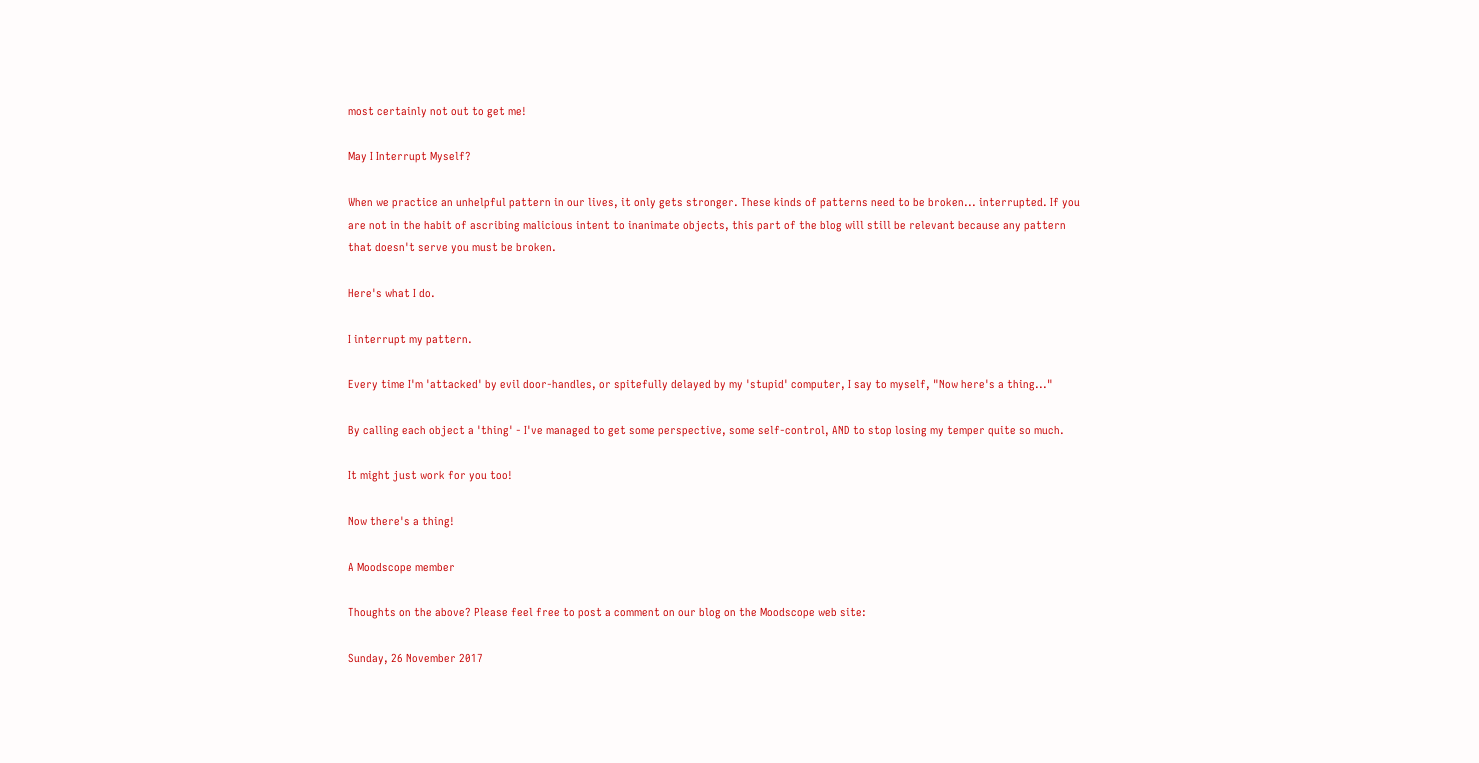most certainly not out to get me!

May I Interrupt Myself?

When we practice an unhelpful pattern in our lives, it only gets stronger. These kinds of patterns need to be broken... interrupted. If you are not in the habit of ascribing malicious intent to inanimate objects, this part of the blog will still be relevant because any pattern that doesn't serve you must be broken.

Here's what I do.

I interrupt my pattern.

Every time I'm 'attacked' by evil door-handles, or spitefully delayed by my 'stupid' computer, I say to myself, "Now here's a thing..."

By calling each object a 'thing' - I've managed to get some perspective, some self-control, AND to stop losing my temper quite so much.

It might just work for you too!

Now there's a thing!

A Moodscope member

Thoughts on the above? Please feel free to post a comment on our blog on the Moodscope web site:

Sunday, 26 November 2017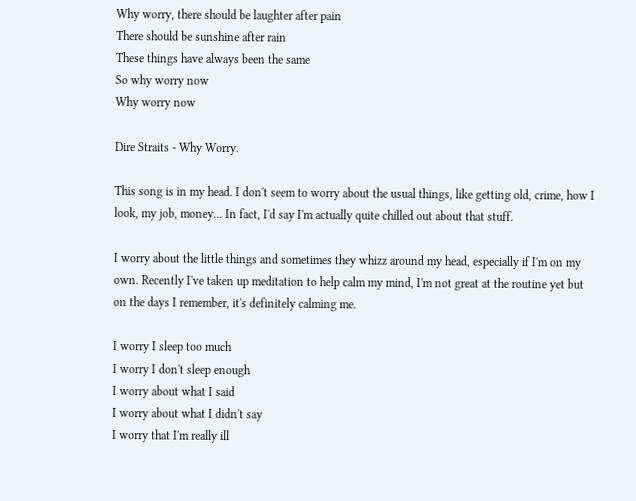Why worry, there should be laughter after pain
There should be sunshine after rain
These things have always been the same
So why worry now
Why worry now

Dire Straits - Why Worry.

This song is in my head. I don't seem to worry about the usual things, like getting old, crime, how I look, my job, money... In fact, I'd say I'm actually quite chilled out about that stuff.

I worry about the little things and sometimes they whizz around my head, especially if I'm on my own. Recently I've taken up meditation to help calm my mind, I'm not great at the routine yet but on the days I remember, it's definitely calming me.

I worry I sleep too much
I worry I don't sleep enough
I worry about what I said
I worry about what I didn't say
I worry that I'm really ill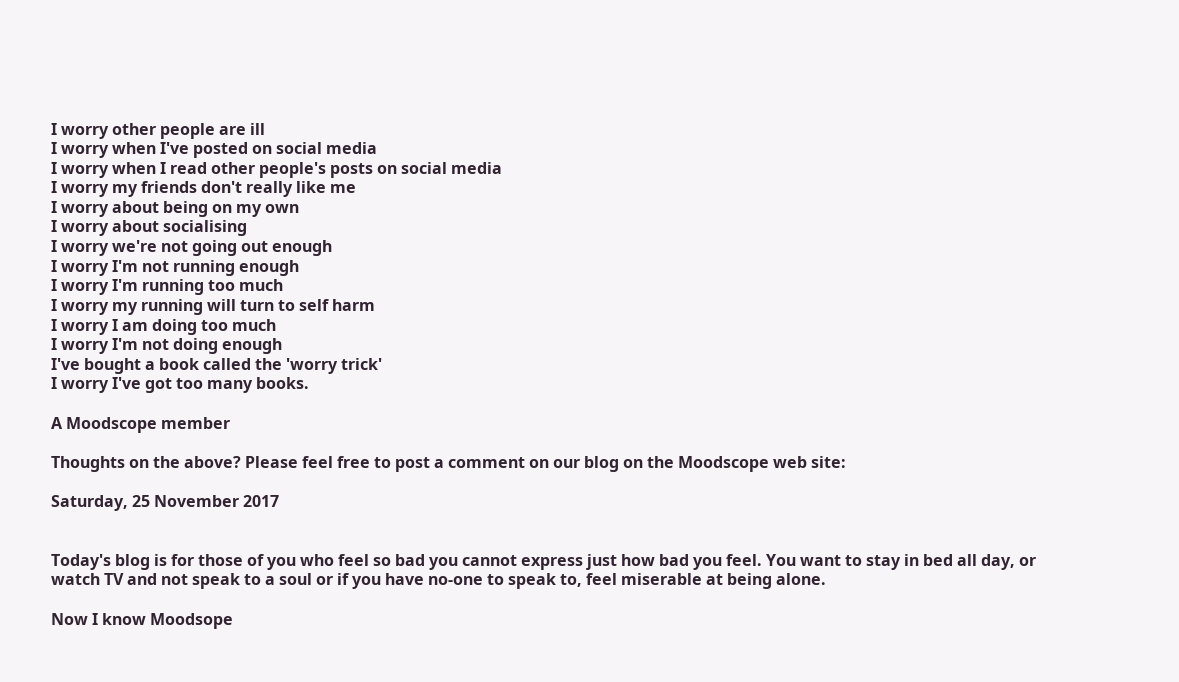I worry other people are ill
I worry when I've posted on social media
I worry when I read other people's posts on social media
I worry my friends don't really like me
I worry about being on my own
I worry about socialising
I worry we're not going out enough
I worry I'm not running enough
I worry I'm running too much
I worry my running will turn to self harm
I worry I am doing too much
I worry I'm not doing enough
I've bought a book called the 'worry trick'
I worry I've got too many books.

A Moodscope member

Thoughts on the above? Please feel free to post a comment on our blog on the Moodscope web site:

Saturday, 25 November 2017


Today's blog is for those of you who feel so bad you cannot express just how bad you feel. You want to stay in bed all day, or watch TV and not speak to a soul or if you have no-one to speak to, feel miserable at being alone.

Now I know Moodsope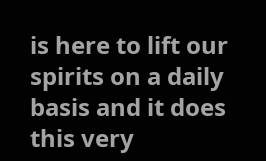is here to lift our spirits on a daily basis and it does this very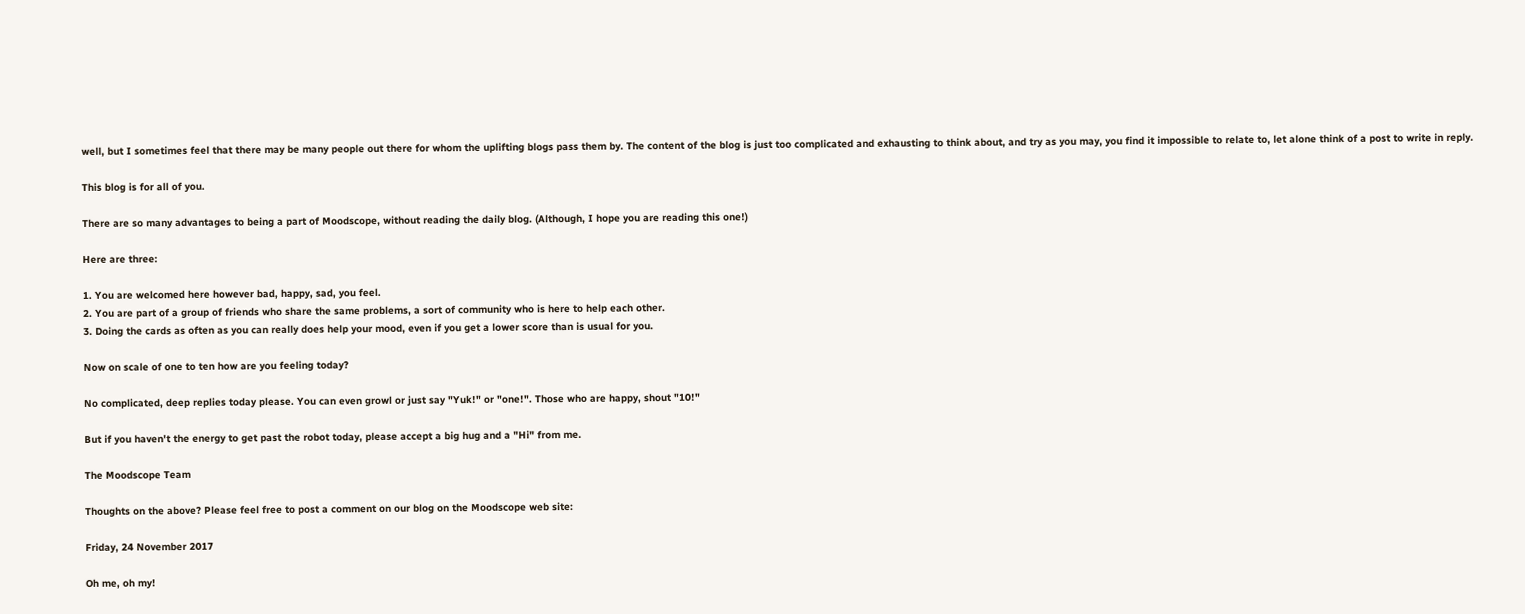well, but I sometimes feel that there may be many people out there for whom the uplifting blogs pass them by. The content of the blog is just too complicated and exhausting to think about, and try as you may, you find it impossible to relate to, let alone think of a post to write in reply.

This blog is for all of you.

There are so many advantages to being a part of Moodscope, without reading the daily blog. (Although, I hope you are reading this one!)

Here are three:

1. You are welcomed here however bad, happy, sad, you feel.
2. You are part of a group of friends who share the same problems, a sort of community who is here to help each other.
3. Doing the cards as often as you can really does help your mood, even if you get a lower score than is usual for you.

Now on scale of one to ten how are you feeling today?

No complicated, deep replies today please. You can even growl or just say "Yuk!" or "one!". Those who are happy, shout "10!"

But if you haven't the energy to get past the robot today, please accept a big hug and a "Hi" from me.

The Moodscope Team

Thoughts on the above? Please feel free to post a comment on our blog on the Moodscope web site:

Friday, 24 November 2017

Oh me, oh my!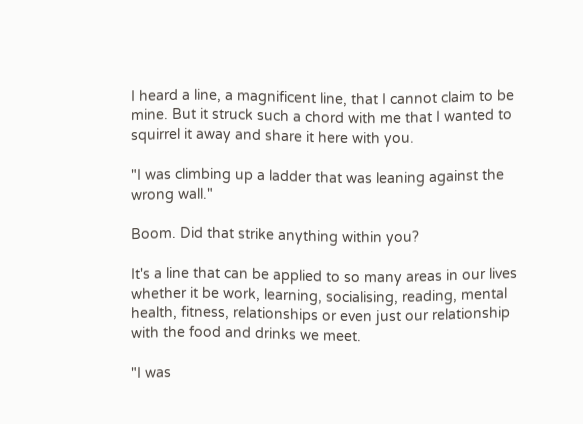I heard a line, a magnificent line, that I cannot claim to be mine. But it struck such a chord with me that I wanted to squirrel it away and share it here with you.

"I was climbing up a ladder that was leaning against the wrong wall."

Boom. Did that strike anything within you?

It's a line that can be applied to so many areas in our lives whether it be work, learning, socialising, reading, mental health, fitness, relationships or even just our relationship with the food and drinks we meet.

"I was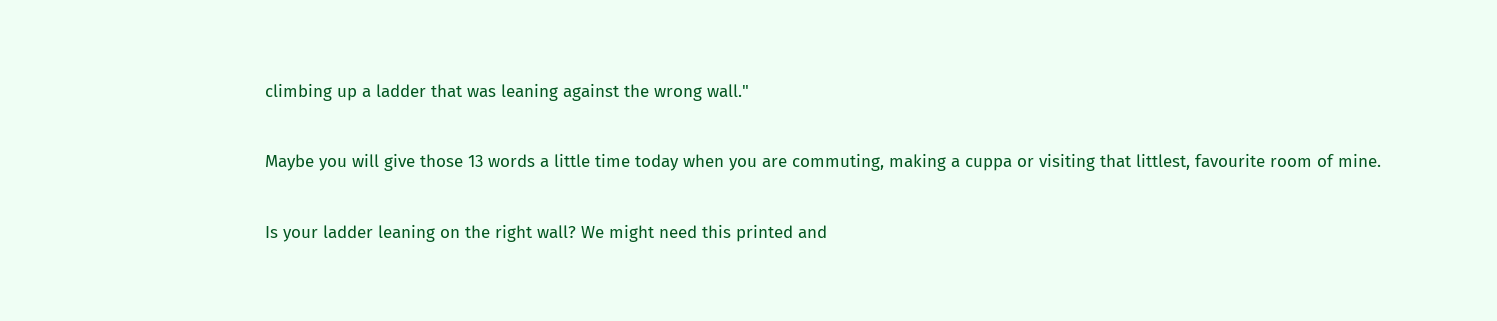climbing up a ladder that was leaning against the wrong wall."

Maybe you will give those 13 words a little time today when you are commuting, making a cuppa or visiting that littlest, favourite room of mine.

Is your ladder leaning on the right wall? We might need this printed and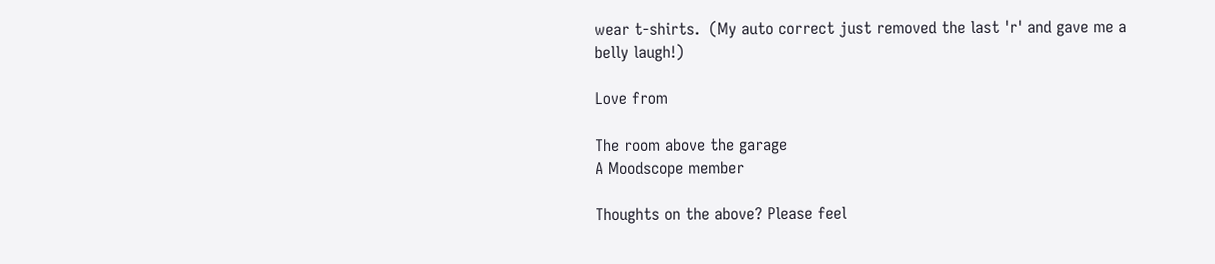wear t-shirts.  (My auto correct just removed the last 'r' and gave me a belly laugh!)

Love from

The room above the garage
A Moodscope member

Thoughts on the above? Please feel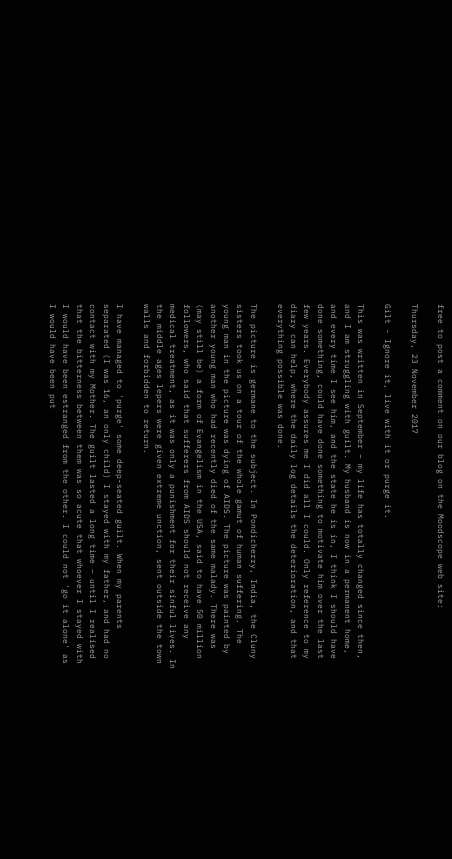free to post a comment on our blog on the Moodscope web site:

Thursday, 23 November 2017

Gilt - Ignore it, live with it or purge it.

This was written in September – my life has totally changed since then, and I am struggling with guilt. My husband is now in a permanent home, and every time I see him, and the state he is in, I think I should have done something, could have done something to motivate him over the last few years. Everybody assures me I did all I could. Only reference to my diary can help, where the daily log details the deterioration, and that everything possible was done.

The picture is germane to the subject. In Pondicherry, India, the Cluny sisters took us on a tour of the whole gamut of human suffering. The young man in the picture was dying of AIDS. The picture was painted by another young man who had recently died of the same malady. There was (may still be) a form of Evangelism in the USA, said to have 50 million followers, who said that sufferers from AIDS should not receive any medical treatment, as it was only a punishment for their sinful lives. In the middle ages lepers were given extreme unction, sent outside the town walls and forbidden to return.

I have managed to 'purge' some deep-seated guilt. When my parents separated (I was 16, an only child) I stayed with my father, and had no contact with my Mother. The guilt lasted a long time – until I realised that the bitterness between them was so acute that whoever I stayed with I would have been estranged from the other. I could not 'go it alone' as I would have been put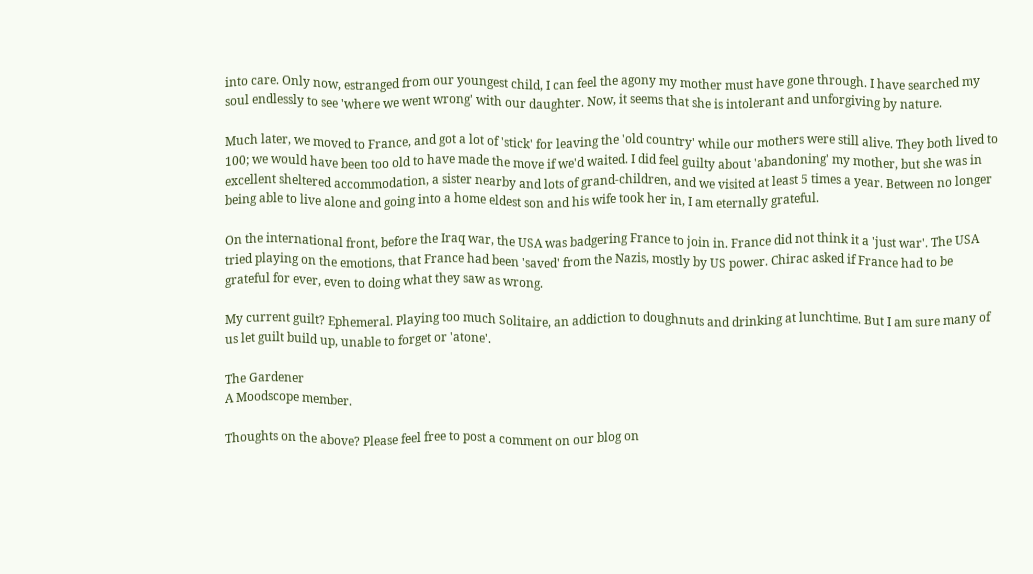into care. Only now, estranged from our youngest child, I can feel the agony my mother must have gone through. I have searched my soul endlessly to see 'where we went wrong' with our daughter. Now, it seems that she is intolerant and unforgiving by nature.

Much later, we moved to France, and got a lot of 'stick' for leaving the 'old country' while our mothers were still alive. They both lived to 100; we would have been too old to have made the move if we'd waited. I did feel guilty about 'abandoning' my mother, but she was in excellent sheltered accommodation, a sister nearby and lots of grand-children, and we visited at least 5 times a year. Between no longer being able to live alone and going into a home eldest son and his wife took her in, I am eternally grateful.

On the international front, before the Iraq war, the USA was badgering France to join in. France did not think it a 'just war'. The USA tried playing on the emotions, that France had been 'saved' from the Nazis, mostly by US power. Chirac asked if France had to be grateful for ever, even to doing what they saw as wrong.

My current guilt? Ephemeral. Playing too much Solitaire, an addiction to doughnuts and drinking at lunchtime. But I am sure many of us let guilt build up, unable to forget or 'atone'.

The Gardener
A Moodscope member.

Thoughts on the above? Please feel free to post a comment on our blog on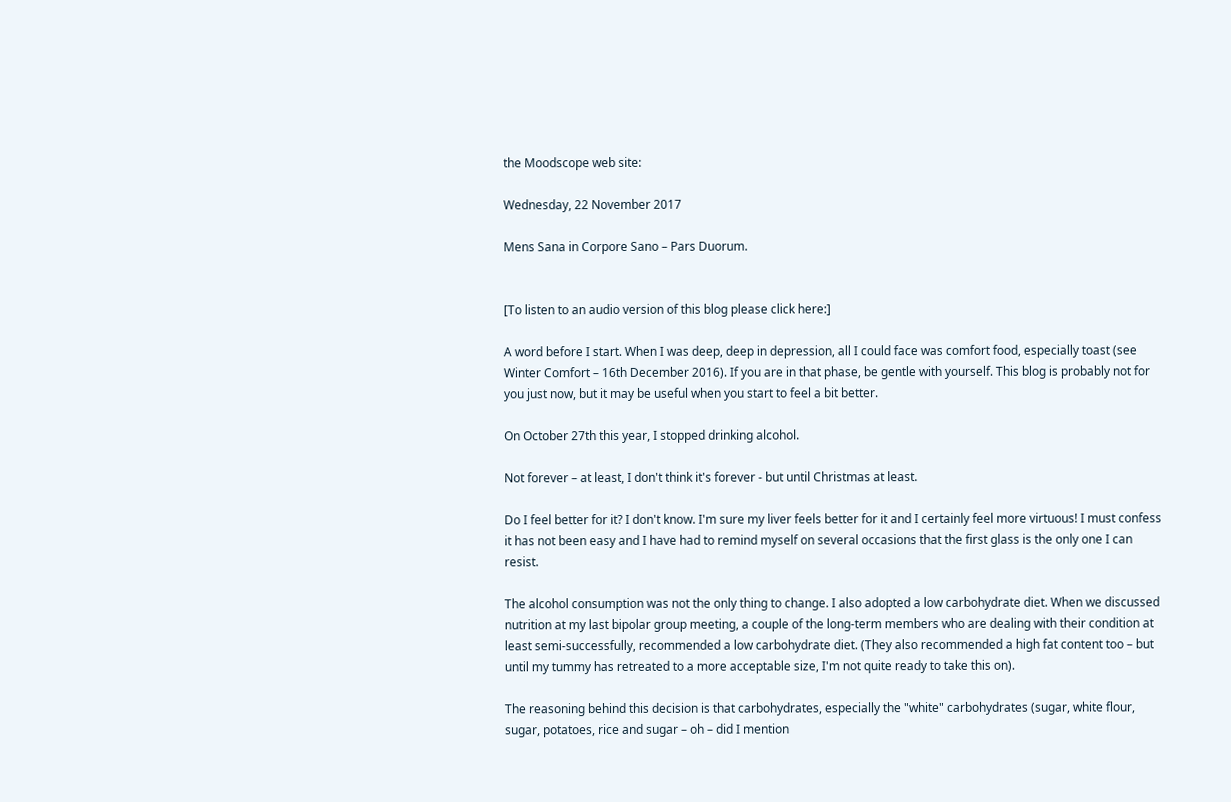the Moodscope web site:

Wednesday, 22 November 2017

Mens Sana in Corpore Sano – Pars Duorum.


[To listen to an audio version of this blog please click here:]

A word before I start. When I was deep, deep in depression, all I could face was comfort food, especially toast (see Winter Comfort – 16th December 2016). If you are in that phase, be gentle with yourself. This blog is probably not for you just now, but it may be useful when you start to feel a bit better.

On October 27th this year, I stopped drinking alcohol.

Not forever – at least, I don't think it's forever - but until Christmas at least.

Do I feel better for it? I don't know. I'm sure my liver feels better for it and I certainly feel more virtuous! I must confess it has not been easy and I have had to remind myself on several occasions that the first glass is the only one I can resist.

The alcohol consumption was not the only thing to change. I also adopted a low carbohydrate diet. When we discussed nutrition at my last bipolar group meeting, a couple of the long-term members who are dealing with their condition at least semi-successfully, recommended a low carbohydrate diet. (They also recommended a high fat content too – but until my tummy has retreated to a more acceptable size, I'm not quite ready to take this on).

The reasoning behind this decision is that carbohydrates, especially the "white" carbohydrates (sugar, white flour, sugar, potatoes, rice and sugar – oh – did I mention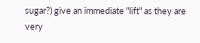sugar?) give an immediate "lift" as they are very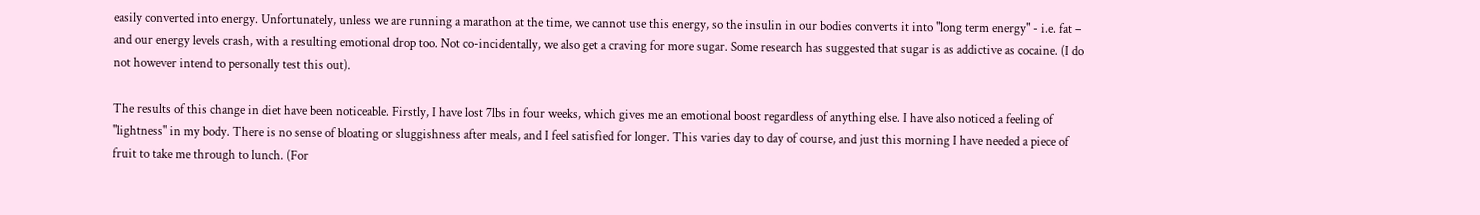easily converted into energy. Unfortunately, unless we are running a marathon at the time, we cannot use this energy, so the insulin in our bodies converts it into "long term energy" - i.e. fat – and our energy levels crash, with a resulting emotional drop too. Not co-incidentally, we also get a craving for more sugar. Some research has suggested that sugar is as addictive as cocaine. (I do not however intend to personally test this out).

The results of this change in diet have been noticeable. Firstly, I have lost 7lbs in four weeks, which gives me an emotional boost regardless of anything else. I have also noticed a feeling of "lightness" in my body. There is no sense of bloating or sluggishness after meals, and I feel satisfied for longer. This varies day to day of course, and just this morning I have needed a piece of fruit to take me through to lunch. (For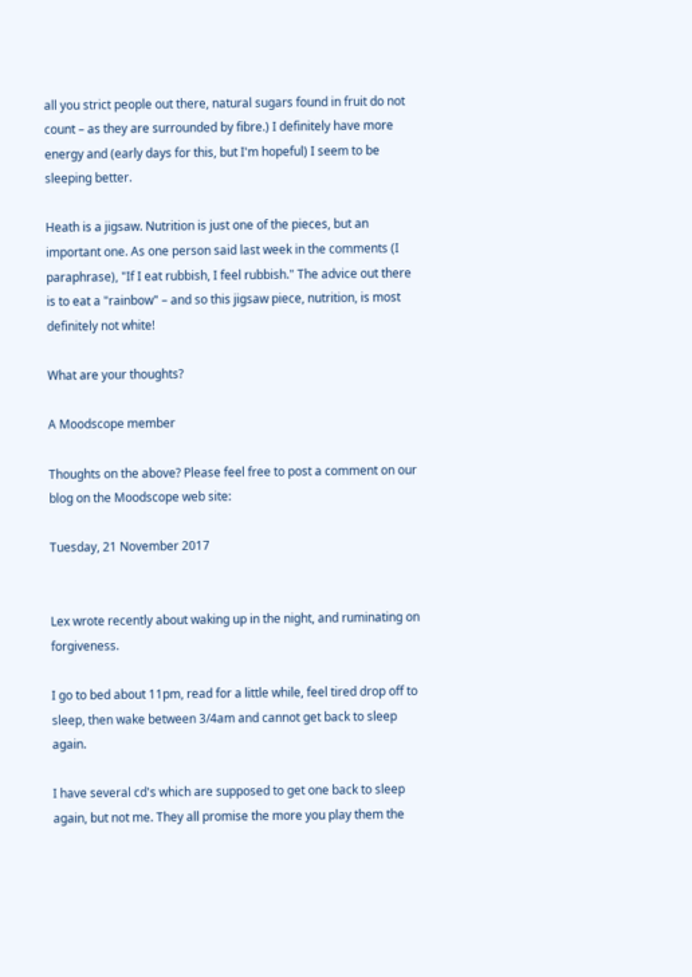all you strict people out there, natural sugars found in fruit do not count – as they are surrounded by fibre.) I definitely have more energy and (early days for this, but I'm hopeful) I seem to be sleeping better.

Heath is a jigsaw. Nutrition is just one of the pieces, but an important one. As one person said last week in the comments (I paraphrase), "If I eat rubbish, I feel rubbish." The advice out there is to eat a "rainbow" – and so this jigsaw piece, nutrition, is most definitely not white!

What are your thoughts?

A Moodscope member

Thoughts on the above? Please feel free to post a comment on our blog on the Moodscope web site:

Tuesday, 21 November 2017


Lex wrote recently about waking up in the night, and ruminating on forgiveness.

I go to bed about 11pm, read for a little while, feel tired drop off to sleep, then wake between 3/4am and cannot get back to sleep again.

I have several cd's which are supposed to get one back to sleep again, but not me. They all promise the more you play them the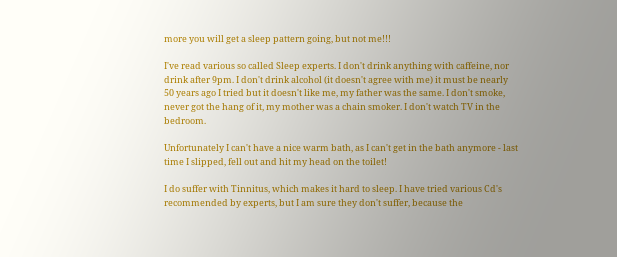more you will get a sleep pattern going, but not me!!!

I've read various so called Sleep experts. I don't drink anything with caffeine, nor drink after 9pm. I don't drink alcohol (it doesn't agree with me) it must be nearly 50 years ago I tried but it doesn't like me, my father was the same. I don't smoke, never got the hang of it, my mother was a chain smoker. I don't watch TV in the bedroom.

Unfortunately I can't have a nice warm bath, as I can't get in the bath anymore - last time I slipped, fell out and hit my head on the toilet!

I do suffer with Tinnitus, which makes it hard to sleep. I have tried various Cd's recommended by experts, but I am sure they don't suffer, because the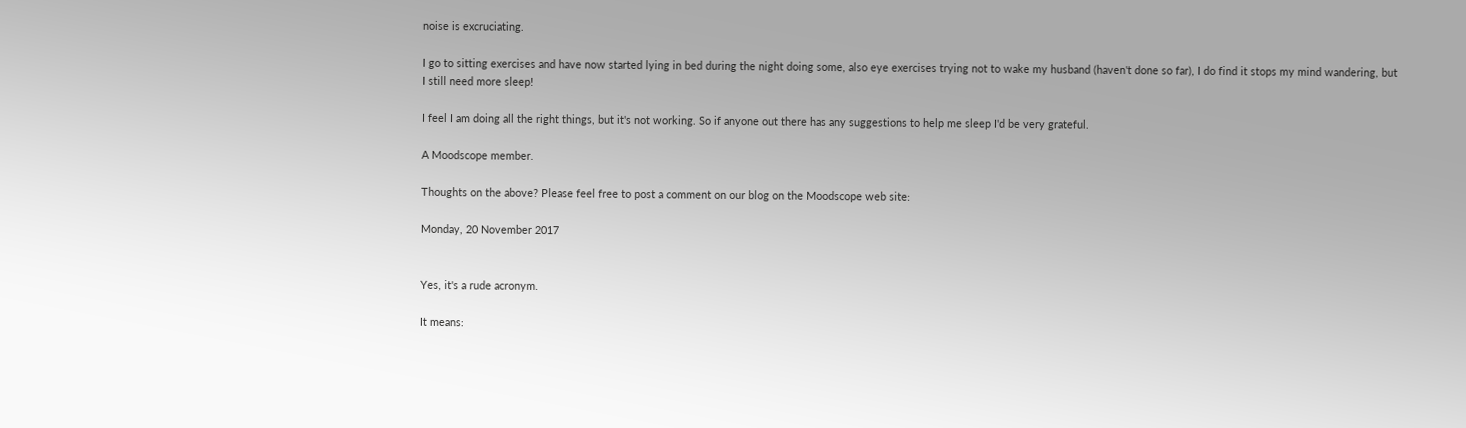noise is excruciating.

I go to sitting exercises and have now started lying in bed during the night doing some, also eye exercises trying not to wake my husband (haven't done so far), I do find it stops my mind wandering, but I still need more sleep!

I feel I am doing all the right things, but it's not working. So if anyone out there has any suggestions to help me sleep I'd be very grateful.

A Moodscope member.

Thoughts on the above? Please feel free to post a comment on our blog on the Moodscope web site:

Monday, 20 November 2017


Yes, it's a rude acronym.

It means: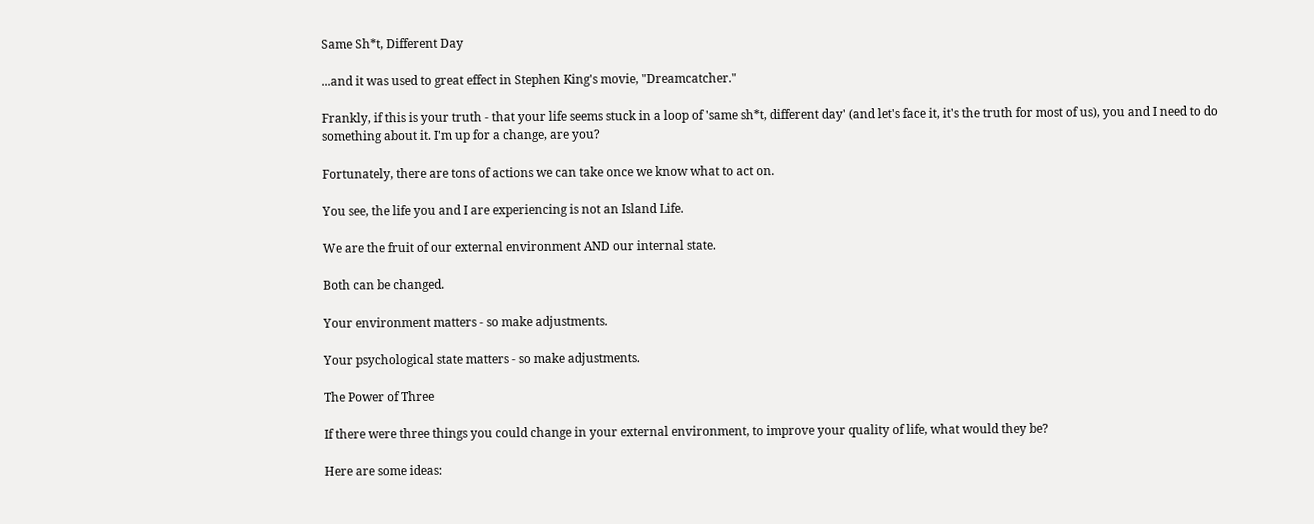Same Sh*t, Different Day

...and it was used to great effect in Stephen King's movie, "Dreamcatcher."

Frankly, if this is your truth - that your life seems stuck in a loop of 'same sh*t, different day' (and let's face it, it's the truth for most of us), you and I need to do something about it. I'm up for a change, are you?

Fortunately, there are tons of actions we can take once we know what to act on.

You see, the life you and I are experiencing is not an Island Life.

We are the fruit of our external environment AND our internal state.

Both can be changed.

Your environment matters - so make adjustments.

Your psychological state matters - so make adjustments.

The Power of Three

If there were three things you could change in your external environment, to improve your quality of life, what would they be?

Here are some ideas: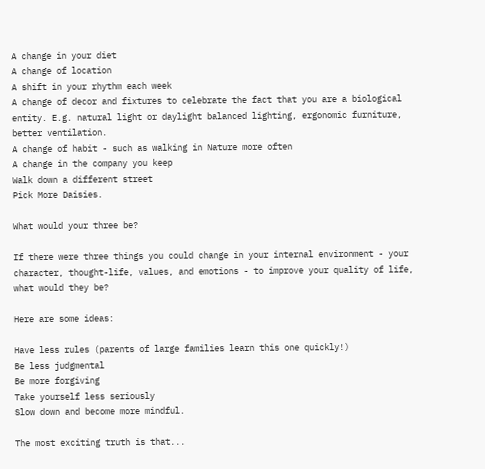A change in your diet
A change of location
A shift in your rhythm each week
A change of decor and fixtures to celebrate the fact that you are a biological entity. E.g. natural light or daylight balanced lighting, ergonomic furniture, better ventilation.
A change of habit - such as walking in Nature more often
A change in the company you keep
Walk down a different street
Pick More Daisies.

What would your three be?

If there were three things you could change in your internal environment - your character, thought-life, values, and emotions - to improve your quality of life, what would they be?

Here are some ideas:

Have less rules (parents of large families learn this one quickly!)
Be less judgmental
Be more forgiving
Take yourself less seriously
Slow down and become more mindful.

The most exciting truth is that...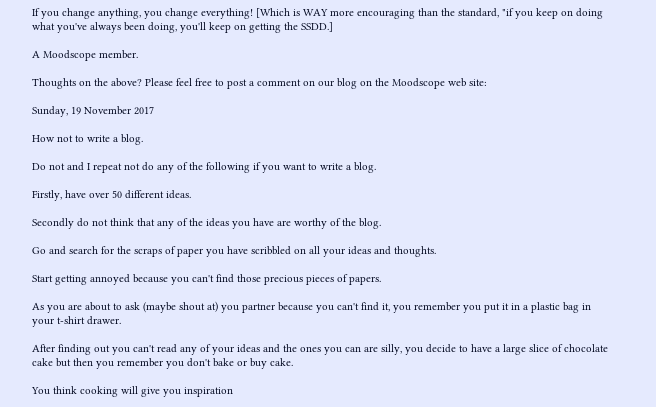If you change anything, you change everything! [Which is WAY more encouraging than the standard, "if you keep on doing what you've always been doing, you'll keep on getting the SSDD.]

A Moodscope member.

Thoughts on the above? Please feel free to post a comment on our blog on the Moodscope web site:

Sunday, 19 November 2017

How not to write a blog.

Do not and I repeat not do any of the following if you want to write a blog.

Firstly, have over 50 different ideas.

Secondly do not think that any of the ideas you have are worthy of the blog.

Go and search for the scraps of paper you have scribbled on all your ideas and thoughts.

Start getting annoyed because you can't find those precious pieces of papers.

As you are about to ask (maybe shout at) you partner because you can't find it, you remember you put it in a plastic bag in your t-shirt drawer.

After finding out you can't read any of your ideas and the ones you can are silly, you decide to have a large slice of chocolate cake but then you remember you don't bake or buy cake.

You think cooking will give you inspiration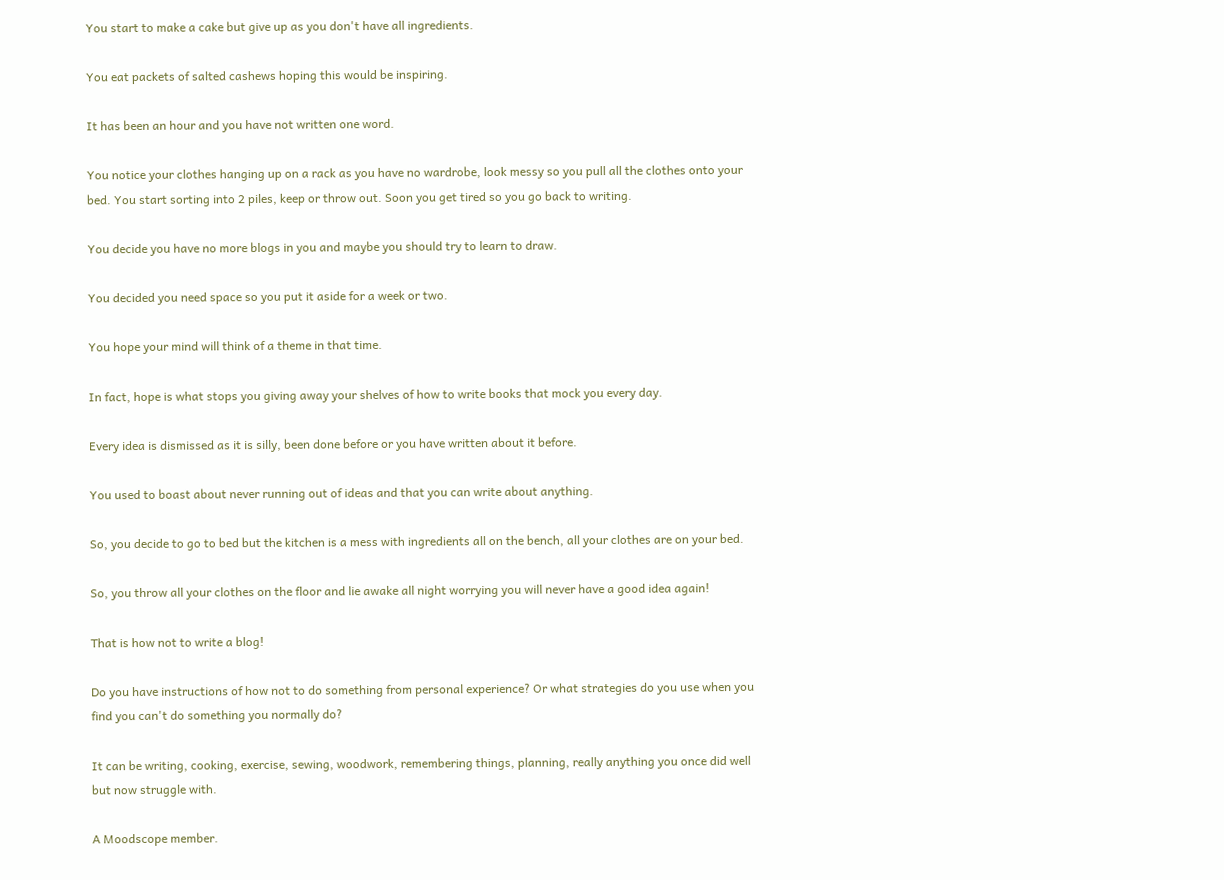You start to make a cake but give up as you don't have all ingredients.

You eat packets of salted cashews hoping this would be inspiring.

It has been an hour and you have not written one word.

You notice your clothes hanging up on a rack as you have no wardrobe, look messy so you pull all the clothes onto your bed. You start sorting into 2 piles, keep or throw out. Soon you get tired so you go back to writing.

You decide you have no more blogs in you and maybe you should try to learn to draw.

You decided you need space so you put it aside for a week or two.

You hope your mind will think of a theme in that time.

In fact, hope is what stops you giving away your shelves of how to write books that mock you every day.

Every idea is dismissed as it is silly, been done before or you have written about it before.

You used to boast about never running out of ideas and that you can write about anything.

So, you decide to go to bed but the kitchen is a mess with ingredients all on the bench, all your clothes are on your bed.

So, you throw all your clothes on the floor and lie awake all night worrying you will never have a good idea again!

That is how not to write a blog!

Do you have instructions of how not to do something from personal experience? Or what strategies do you use when you find you can't do something you normally do?

It can be writing, cooking, exercise, sewing, woodwork, remembering things, planning, really anything you once did well but now struggle with.

A Moodscope member.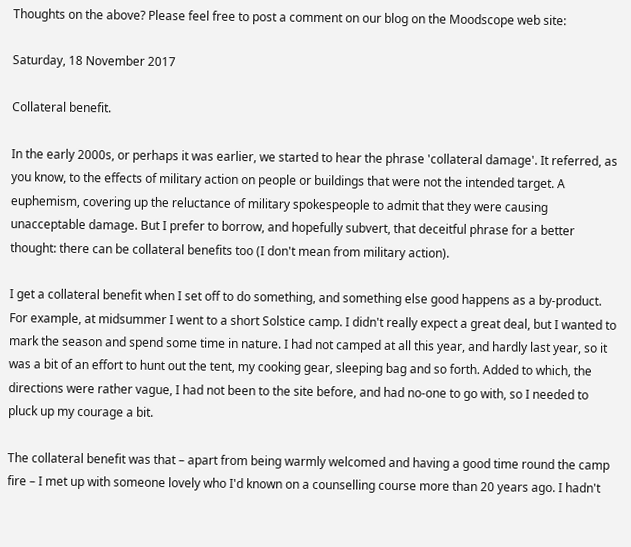Thoughts on the above? Please feel free to post a comment on our blog on the Moodscope web site:

Saturday, 18 November 2017

Collateral benefit.

In the early 2000s, or perhaps it was earlier, we started to hear the phrase 'collateral damage'. It referred, as you know, to the effects of military action on people or buildings that were not the intended target. A euphemism, covering up the reluctance of military spokespeople to admit that they were causing unacceptable damage. But I prefer to borrow, and hopefully subvert, that deceitful phrase for a better thought: there can be collateral benefits too (I don't mean from military action).

I get a collateral benefit when I set off to do something, and something else good happens as a by-product. For example, at midsummer I went to a short Solstice camp. I didn't really expect a great deal, but I wanted to mark the season and spend some time in nature. I had not camped at all this year, and hardly last year, so it was a bit of an effort to hunt out the tent, my cooking gear, sleeping bag and so forth. Added to which, the directions were rather vague, I had not been to the site before, and had no-one to go with, so I needed to pluck up my courage a bit.

The collateral benefit was that – apart from being warmly welcomed and having a good time round the camp fire – I met up with someone lovely who I'd known on a counselling course more than 20 years ago. I hadn't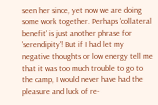seen her since, yet now we are doing some work together. Perhaps 'collateral benefit' is just another phrase for 'serendipity'! But if I had let my negative thoughts or low energy tell me that it was too much trouble to go to the camp, I would never have had the pleasure and luck of re-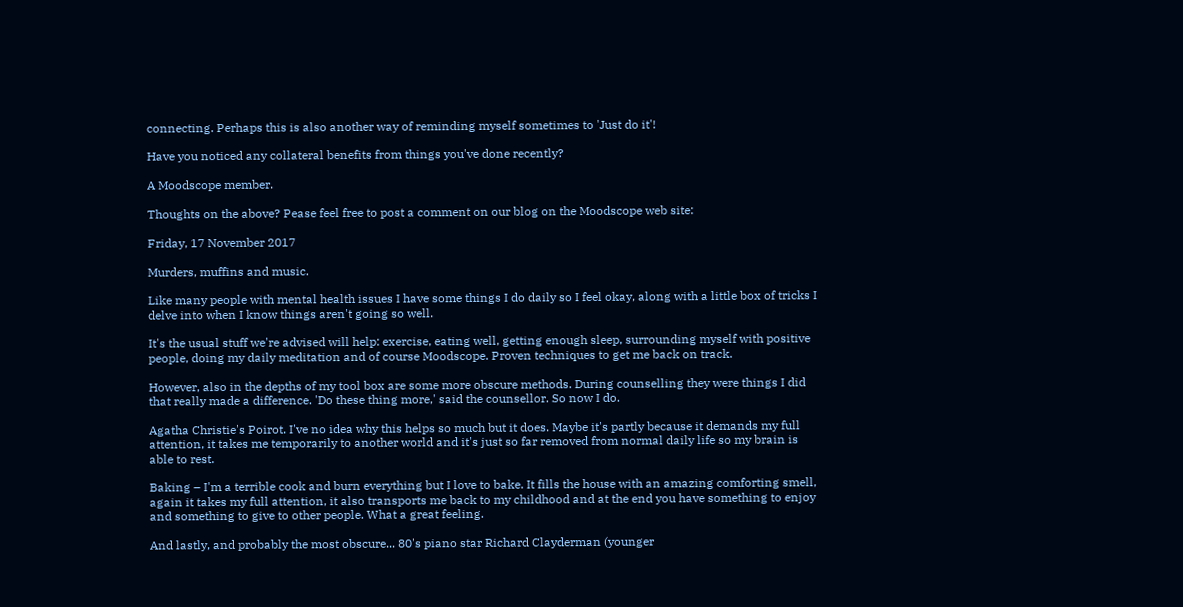connecting. Perhaps this is also another way of reminding myself sometimes to 'Just do it'!

Have you noticed any collateral benefits from things you've done recently?

A Moodscope member.

Thoughts on the above? Pease feel free to post a comment on our blog on the Moodscope web site:

Friday, 17 November 2017

Murders, muffins and music.

Like many people with mental health issues I have some things I do daily so I feel okay, along with a little box of tricks I delve into when I know things aren't going so well.

It's the usual stuff we're advised will help: exercise, eating well, getting enough sleep, surrounding myself with positive people, doing my daily meditation and of course Moodscope. Proven techniques to get me back on track.

However, also in the depths of my tool box are some more obscure methods. During counselling they were things I did that really made a difference. 'Do these thing more,' said the counsellor. So now I do.

Agatha Christie's Poirot. I've no idea why this helps so much but it does. Maybe it's partly because it demands my full attention, it takes me temporarily to another world and it's just so far removed from normal daily life so my brain is able to rest.

Baking – I'm a terrible cook and burn everything but I love to bake. It fills the house with an amazing comforting smell, again it takes my full attention, it also transports me back to my childhood and at the end you have something to enjoy and something to give to other people. What a great feeling.

And lastly, and probably the most obscure... 80's piano star Richard Clayderman (younger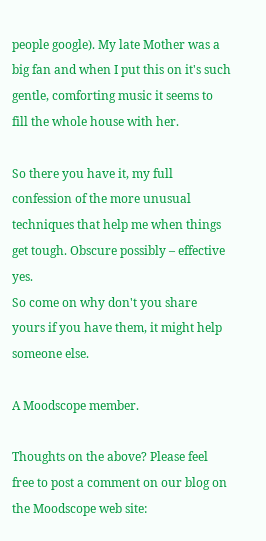people google). My late Mother was a big fan and when I put this on it's such gentle, comforting music it seems to fill the whole house with her.

So there you have it, my full confession of the more unusual techniques that help me when things get tough. Obscure possibly – effective yes.
So come on why don't you share yours if you have them, it might help someone else.

A Moodscope member.

Thoughts on the above? Please feel free to post a comment on our blog on the Moodscope web site: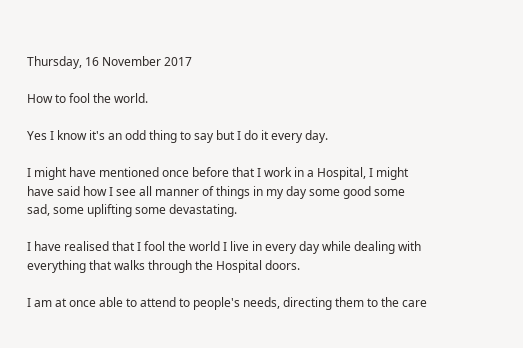Thursday, 16 November 2017

How to fool the world.

Yes I know it's an odd thing to say but I do it every day.

I might have mentioned once before that I work in a Hospital, I might have said how I see all manner of things in my day some good some sad, some uplifting some devastating.

I have realised that I fool the world I live in every day while dealing with everything that walks through the Hospital doors.

I am at once able to attend to people's needs, directing them to the care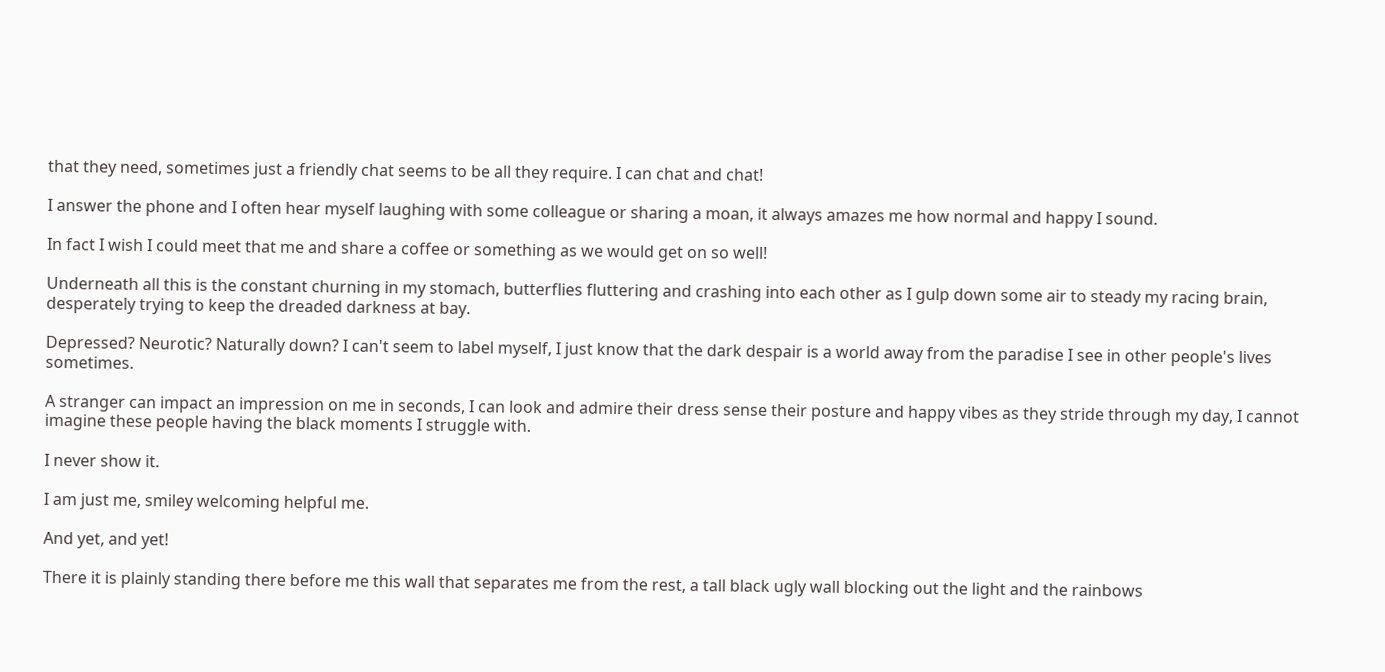that they need, sometimes just a friendly chat seems to be all they require. I can chat and chat!

I answer the phone and I often hear myself laughing with some colleague or sharing a moan, it always amazes me how normal and happy I sound.

In fact I wish I could meet that me and share a coffee or something as we would get on so well!

Underneath all this is the constant churning in my stomach, butterflies fluttering and crashing into each other as I gulp down some air to steady my racing brain, desperately trying to keep the dreaded darkness at bay.

Depressed? Neurotic? Naturally down? I can't seem to label myself, I just know that the dark despair is a world away from the paradise I see in other people's lives sometimes.

A stranger can impact an impression on me in seconds, I can look and admire their dress sense their posture and happy vibes as they stride through my day, I cannot imagine these people having the black moments I struggle with.

I never show it.

I am just me, smiley welcoming helpful me.

And yet, and yet!

There it is plainly standing there before me this wall that separates me from the rest, a tall black ugly wall blocking out the light and the rainbows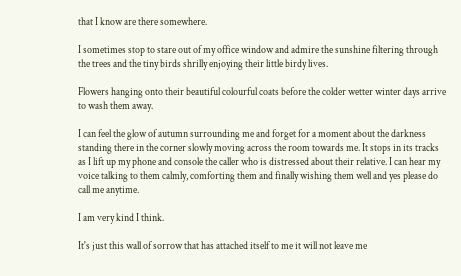that I know are there somewhere.

I sometimes stop to stare out of my office window and admire the sunshine filtering through the trees and the tiny birds shrilly enjoying their little birdy lives.

Flowers hanging onto their beautiful colourful coats before the colder wetter winter days arrive to wash them away.

I can feel the glow of autumn surrounding me and forget for a moment about the darkness standing there in the corner slowly moving across the room towards me. It stops in its tracks as I lift up my phone and console the caller who is distressed about their relative. I can hear my voice talking to them calmly, comforting them and finally wishing them well and yes please do call me anytime.

I am very kind I think.

It's just this wall of sorrow that has attached itself to me it will not leave me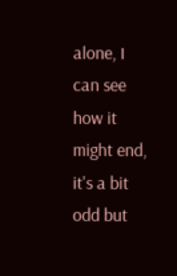alone, I can see how it might end, it's a bit odd but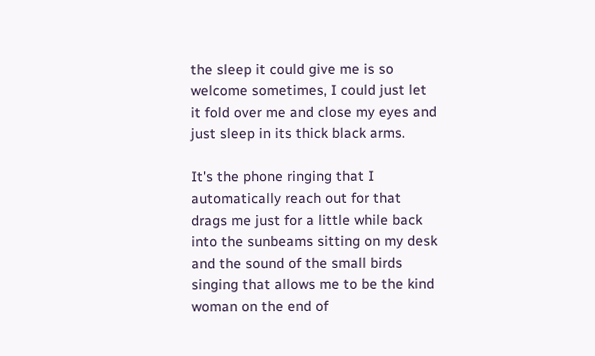the sleep it could give me is so welcome sometimes, I could just let it fold over me and close my eyes and just sleep in its thick black arms.

It's the phone ringing that I automatically reach out for that drags me just for a little while back into the sunbeams sitting on my desk and the sound of the small birds singing that allows me to be the kind woman on the end of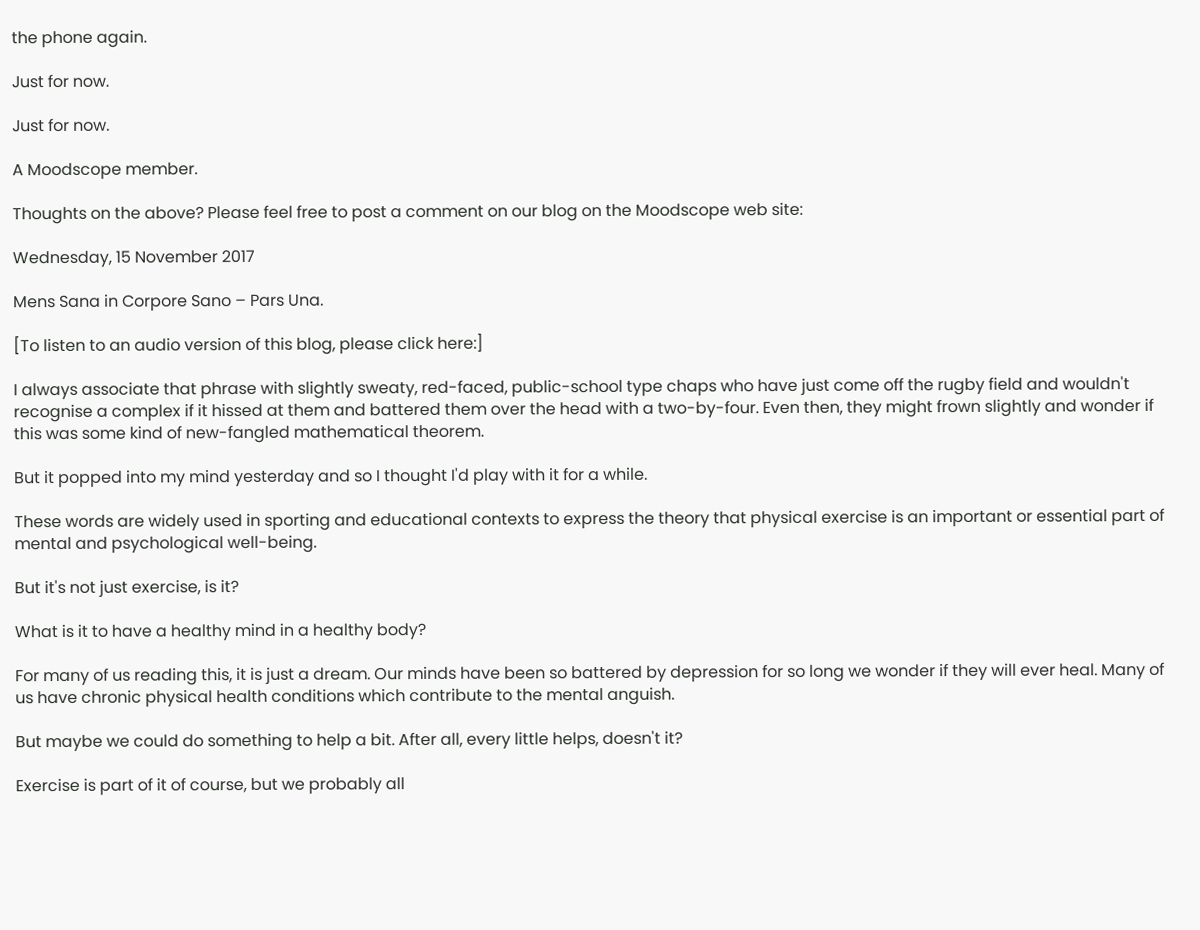the phone again.

Just for now.

Just for now.

A Moodscope member.

Thoughts on the above? Please feel free to post a comment on our blog on the Moodscope web site:

Wednesday, 15 November 2017

Mens Sana in Corpore Sano – Pars Una.

[To listen to an audio version of this blog, please click here:]

I always associate that phrase with slightly sweaty, red-faced, public-school type chaps who have just come off the rugby field and wouldn't recognise a complex if it hissed at them and battered them over the head with a two-by-four. Even then, they might frown slightly and wonder if this was some kind of new-fangled mathematical theorem.

But it popped into my mind yesterday and so I thought I'd play with it for a while.

These words are widely used in sporting and educational contexts to express the theory that physical exercise is an important or essential part of mental and psychological well-being.

But it's not just exercise, is it?

What is it to have a healthy mind in a healthy body?

For many of us reading this, it is just a dream. Our minds have been so battered by depression for so long we wonder if they will ever heal. Many of us have chronic physical health conditions which contribute to the mental anguish.

But maybe we could do something to help a bit. After all, every little helps, doesn't it?

Exercise is part of it of course, but we probably all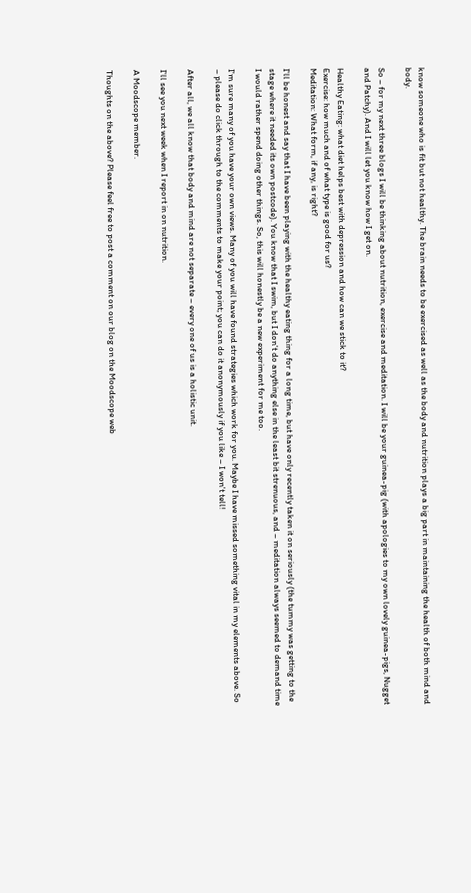know someone who is fit but not healthy. The brain needs to be exercised as well as the body and nutrition plays a big part in maintaining the health of both mind and body.

So – for my next three blogs I will be thinking about nutrition, exercise and meditation. I will be your guinea-pig (with apologies to my own lovely guinea-pigs, Nugget and Patchy). And I will let you know how I get on.

Healthy Eating: what diet helps best with depression and how can we stick to it?
Exercise: how much and of what type is good for us?
Meditation: What form, if any, is right?

I'll be honest and say that I have been playing with the healthy eating thing for a long time, but have only recently taken it on seriously (the tummy was getting to the stage where it needed its own postcode). You know that I swim, but I don't do anything else in the least bit strenuous, and – meditation always seemed to demand time I would rather spend doing other things. So, this will honestly be a new experiment for me too.

I'm sure many of you have your own views. Many of you will have found strategies which work for you. Maybe I have missed something vital in my elements above. So – please do click through to the comments to make your point; you can do it anonymously if you like – I won't tell!

After all, we all know that body and mind are not separate – every one of us is a holistic unit.

I'll see you next week when I report in on nutrition.

A Moodscope member.

Thoughts on the above? Please feel free to post a comment on our blog on the Moodscope web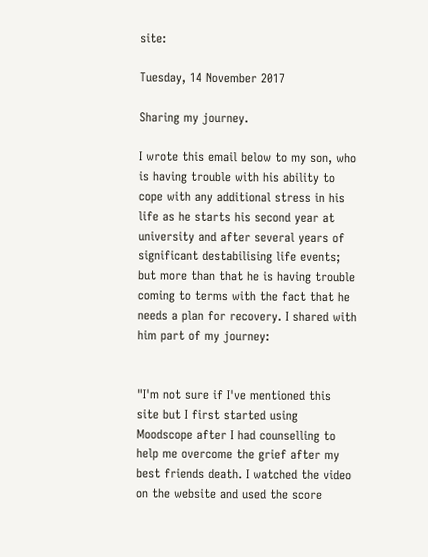site:

Tuesday, 14 November 2017

Sharing my journey.

I wrote this email below to my son, who is having trouble with his ability to cope with any additional stress in his life as he starts his second year at university and after several years of significant destabilising life events; but more than that he is having trouble coming to terms with the fact that he needs a plan for recovery. I shared with him part of my journey:


"I'm not sure if I've mentioned this site but I first started using Moodscope after I had counselling to help me overcome the grief after my best friends death. I watched the video on the website and used the score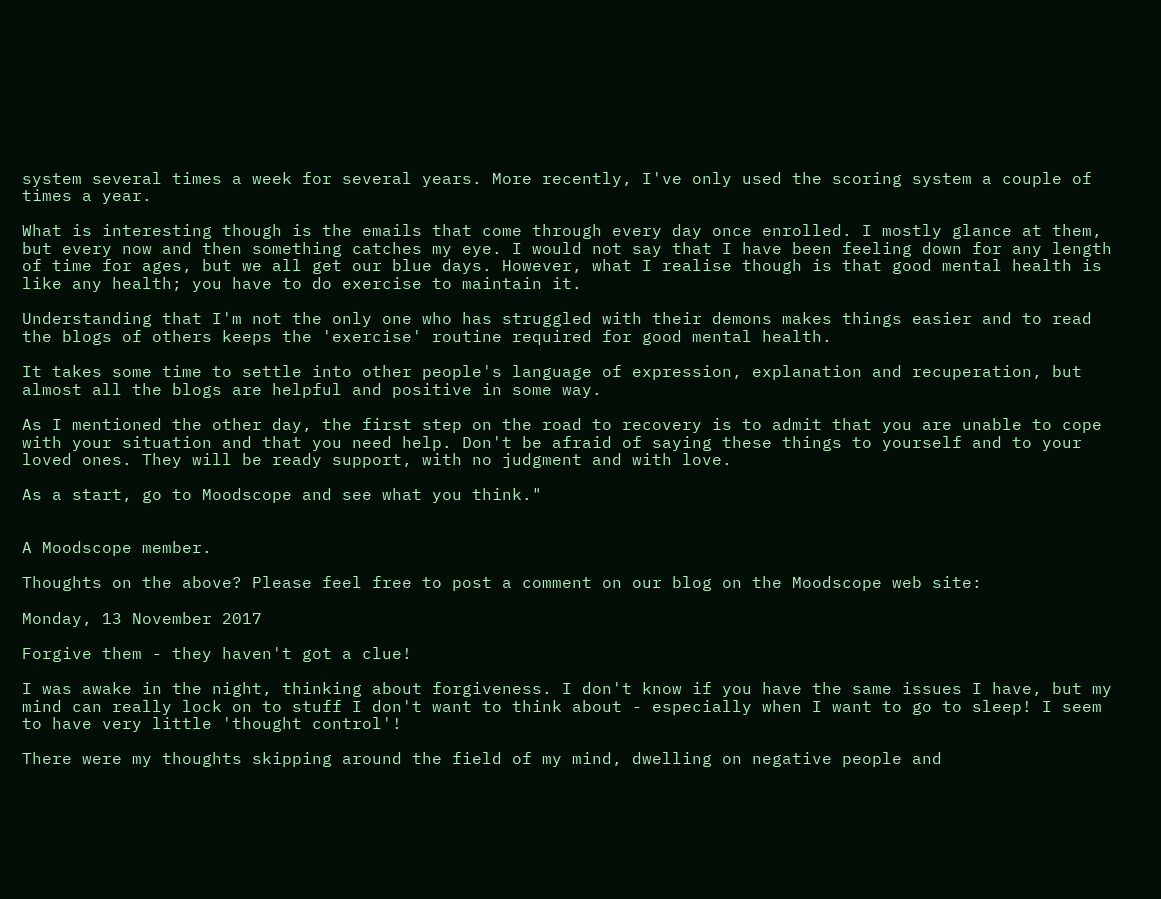system several times a week for several years. More recently, I've only used the scoring system a couple of times a year.

What is interesting though is the emails that come through every day once enrolled. I mostly glance at them, but every now and then something catches my eye. I would not say that I have been feeling down for any length of time for ages, but we all get our blue days. However, what I realise though is that good mental health is like any health; you have to do exercise to maintain it.

Understanding that I'm not the only one who has struggled with their demons makes things easier and to read the blogs of others keeps the 'exercise' routine required for good mental health.

It takes some time to settle into other people's language of expression, explanation and recuperation, but almost all the blogs are helpful and positive in some way.

As I mentioned the other day, the first step on the road to recovery is to admit that you are unable to cope with your situation and that you need help. Don't be afraid of saying these things to yourself and to your loved ones. They will be ready support, with no judgment and with love.

As a start, go to Moodscope and see what you think."


A Moodscope member.

Thoughts on the above? Please feel free to post a comment on our blog on the Moodscope web site:

Monday, 13 November 2017

Forgive them - they haven't got a clue!

I was awake in the night, thinking about forgiveness. I don't know if you have the same issues I have, but my mind can really lock on to stuff I don't want to think about - especially when I want to go to sleep! I seem to have very little 'thought control'!

There were my thoughts skipping around the field of my mind, dwelling on negative people and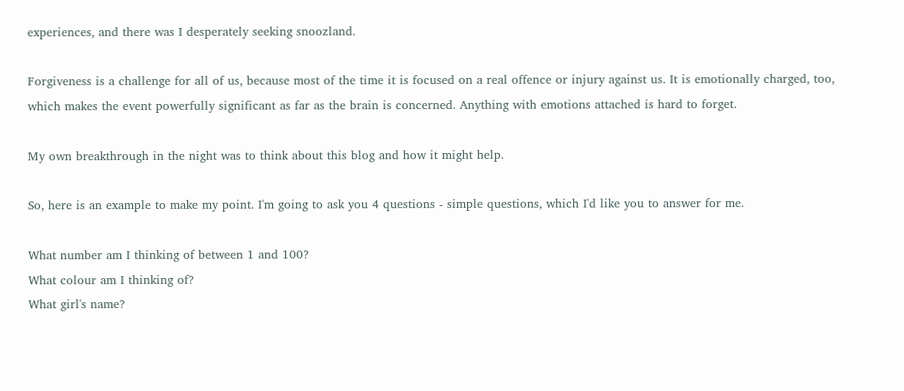experiences, and there was I desperately seeking snoozland.

Forgiveness is a challenge for all of us, because most of the time it is focused on a real offence or injury against us. It is emotionally charged, too, which makes the event powerfully significant as far as the brain is concerned. Anything with emotions attached is hard to forget.

My own breakthrough in the night was to think about this blog and how it might help.

So, here is an example to make my point. I'm going to ask you 4 questions - simple questions, which I'd like you to answer for me.

What number am I thinking of between 1 and 100?
What colour am I thinking of?
What girl's name?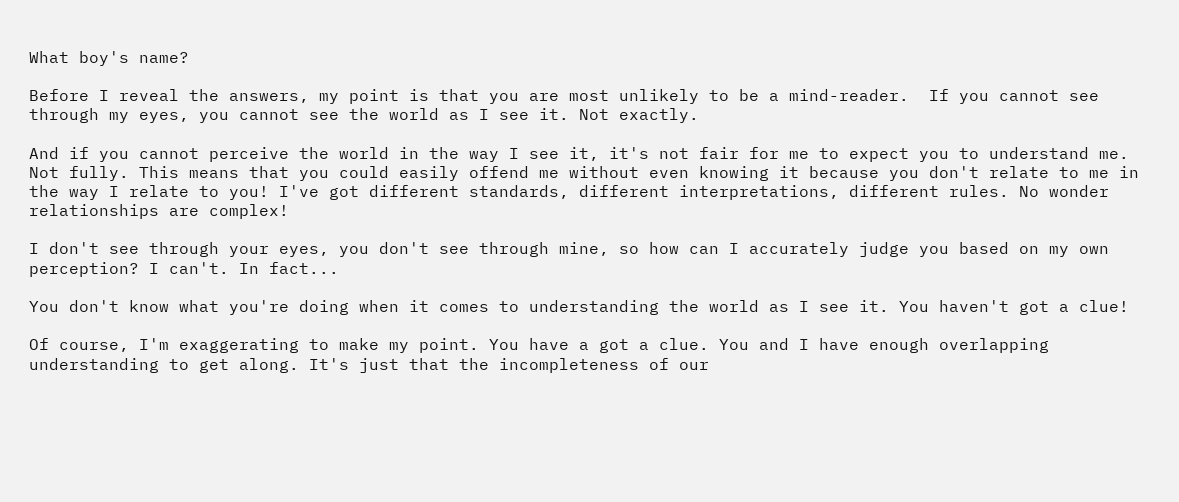What boy's name?

Before I reveal the answers, my point is that you are most unlikely to be a mind-reader.  If you cannot see through my eyes, you cannot see the world as I see it. Not exactly.

And if you cannot perceive the world in the way I see it, it's not fair for me to expect you to understand me. Not fully. This means that you could easily offend me without even knowing it because you don't relate to me in the way I relate to you! I've got different standards, different interpretations, different rules. No wonder relationships are complex!

I don't see through your eyes, you don't see through mine, so how can I accurately judge you based on my own perception? I can't. In fact...

You don't know what you're doing when it comes to understanding the world as I see it. You haven't got a clue!

Of course, I'm exaggerating to make my point. You have a got a clue. You and I have enough overlapping understanding to get along. It's just that the incompleteness of our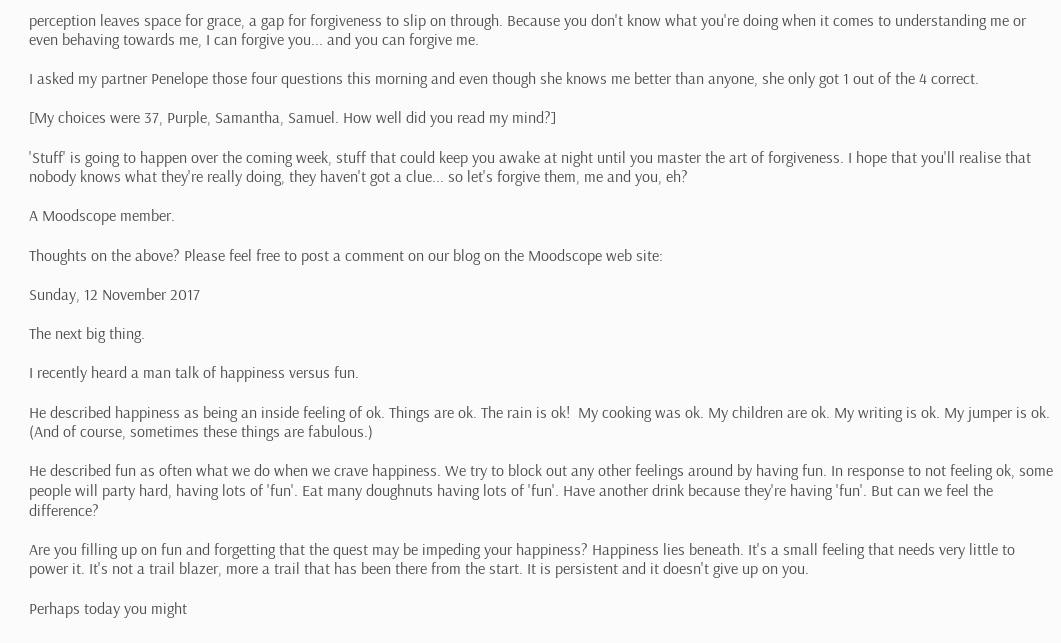perception leaves space for grace, a gap for forgiveness to slip on through. Because you don't know what you're doing when it comes to understanding me or even behaving towards me, I can forgive you... and you can forgive me.

I asked my partner Penelope those four questions this morning and even though she knows me better than anyone, she only got 1 out of the 4 correct.

[My choices were 37, Purple, Samantha, Samuel. How well did you read my mind?]

'Stuff' is going to happen over the coming week, stuff that could keep you awake at night until you master the art of forgiveness. I hope that you'll realise that nobody knows what they're really doing, they haven't got a clue... so let's forgive them, me and you, eh?

A Moodscope member.

Thoughts on the above? Please feel free to post a comment on our blog on the Moodscope web site:

Sunday, 12 November 2017

The next big thing.

I recently heard a man talk of happiness versus fun.

He described happiness as being an inside feeling of ok. Things are ok. The rain is ok!  My cooking was ok. My children are ok. My writing is ok. My jumper is ok. (And of course, sometimes these things are fabulous.)

He described fun as often what we do when we crave happiness. We try to block out any other feelings around by having fun. In response to not feeling ok, some people will party hard, having lots of 'fun'. Eat many doughnuts having lots of 'fun'. Have another drink because they're having 'fun'. But can we feel the difference?

Are you filling up on fun and forgetting that the quest may be impeding your happiness? Happiness lies beneath. It's a small feeling that needs very little to power it. It's not a trail blazer, more a trail that has been there from the start. It is persistent and it doesn't give up on you.

Perhaps today you might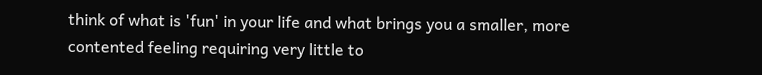think of what is 'fun' in your life and what brings you a smaller, more contented feeling requiring very little to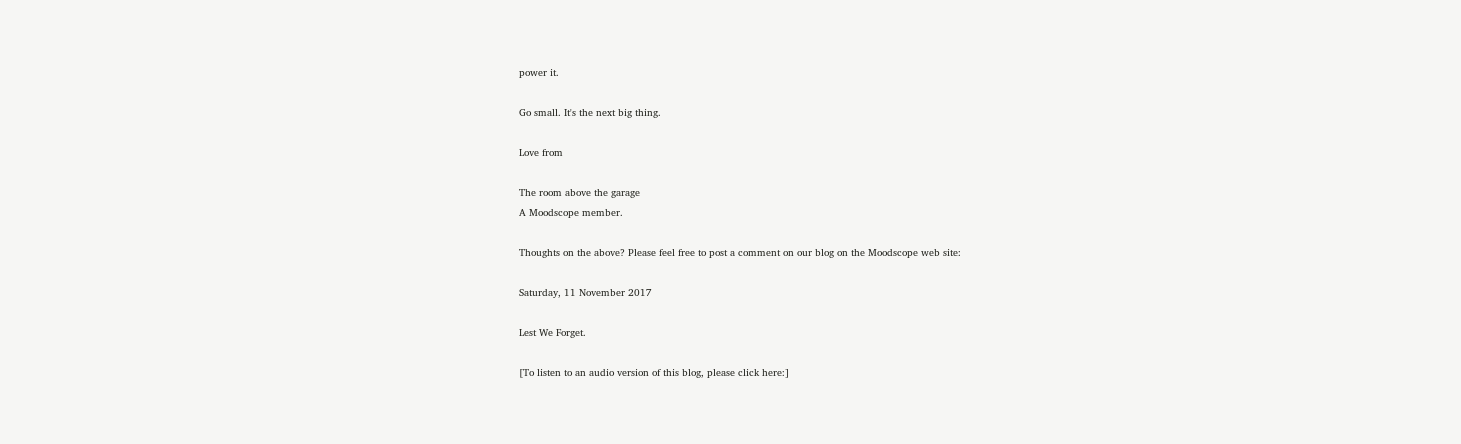power it.

Go small. It's the next big thing.

Love from

The room above the garage
A Moodscope member.

Thoughts on the above? Please feel free to post a comment on our blog on the Moodscope web site:

Saturday, 11 November 2017

Lest We Forget.

[To listen to an audio version of this blog, please click here:]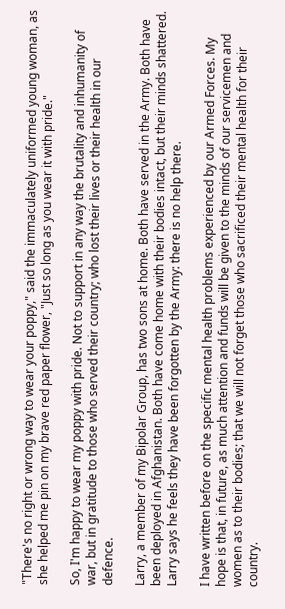"There's no right or wrong way to wear your poppy," said the immaculately uniformed young woman, as she helped me pin on my brave red paper flower, "Just so long as you wear it with pride."

So, I'm happy to wear my poppy with pride. Not to support in any way the brutality and inhumanity of war, but in gratitude to those who served their country; who lost their lives or their health in our defence.

Larry, a member of my Bipolar Group, has two sons at home. Both have served in the Army. Both have been deployed in Afghanistan. Both have come home with their bodies intact, but their minds shattered. Larry says he feels they have been forgotten by the Army: there is no help there.

I have written before on the specific mental health problems experienced by our Armed Forces. My hope is that, in future, as much attention and funds will be given to the minds of our servicemen and women as to their bodies; that we will not forget those who sacrificed their mental health for their country.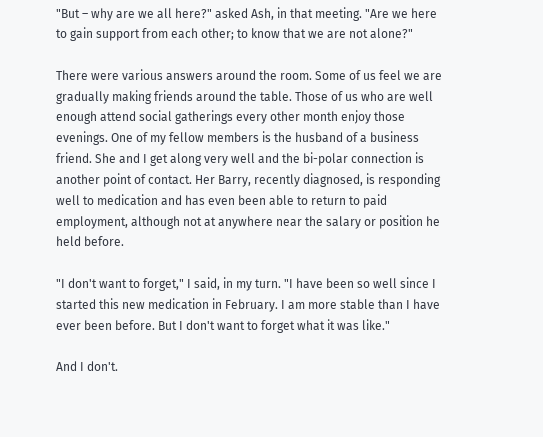"But – why are we all here?" asked Ash, in that meeting. "Are we here to gain support from each other; to know that we are not alone?"

There were various answers around the room. Some of us feel we are gradually making friends around the table. Those of us who are well enough attend social gatherings every other month enjoy those evenings. One of my fellow members is the husband of a business friend. She and I get along very well and the bi-polar connection is another point of contact. Her Barry, recently diagnosed, is responding well to medication and has even been able to return to paid employment, although not at anywhere near the salary or position he held before.

"I don't want to forget," I said, in my turn. "I have been so well since I started this new medication in February. I am more stable than I have ever been before. But I don't want to forget what it was like."

And I don't.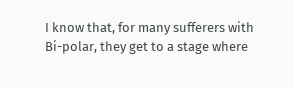I know that, for many sufferers with Bi-polar, they get to a stage where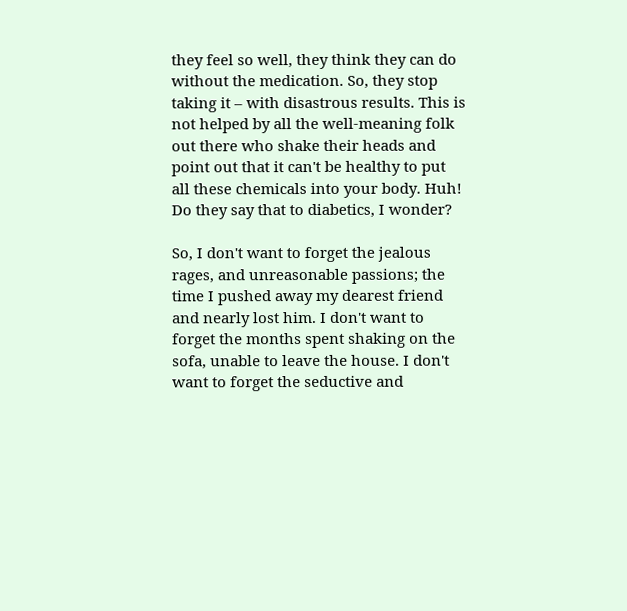they feel so well, they think they can do without the medication. So, they stop taking it – with disastrous results. This is not helped by all the well-meaning folk out there who shake their heads and point out that it can't be healthy to put all these chemicals into your body. Huh! Do they say that to diabetics, I wonder?

So, I don't want to forget the jealous rages, and unreasonable passions; the time I pushed away my dearest friend and nearly lost him. I don't want to forget the months spent shaking on the sofa, unable to leave the house. I don't want to forget the seductive and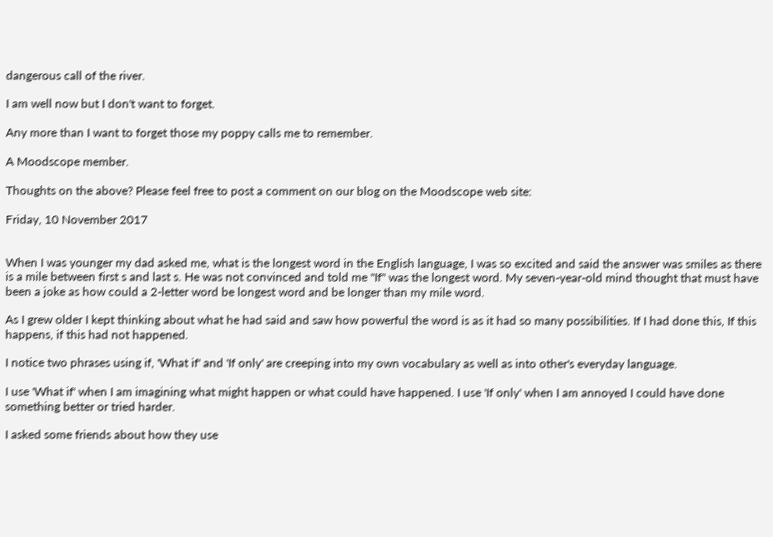dangerous call of the river.

I am well now but I don't want to forget.

Any more than I want to forget those my poppy calls me to remember.

A Moodscope member.

Thoughts on the above? Please feel free to post a comment on our blog on the Moodscope web site:

Friday, 10 November 2017


When I was younger my dad asked me, what is the longest word in the English language, I was so excited and said the answer was smiles as there is a mile between first s and last s. He was not convinced and told me "If" was the longest word. My seven-year-old mind thought that must have been a joke as how could a 2-letter word be longest word and be longer than my mile word.

As I grew older I kept thinking about what he had said and saw how powerful the word is as it had so many possibilities. If I had done this, If this happens, if this had not happened.

I notice two phrases using if, 'What if' and 'If only' are creeping into my own vocabulary as well as into other's everyday language.

I use 'What if' when I am imagining what might happen or what could have happened. I use 'If only' when I am annoyed I could have done something better or tried harder.

I asked some friends about how they use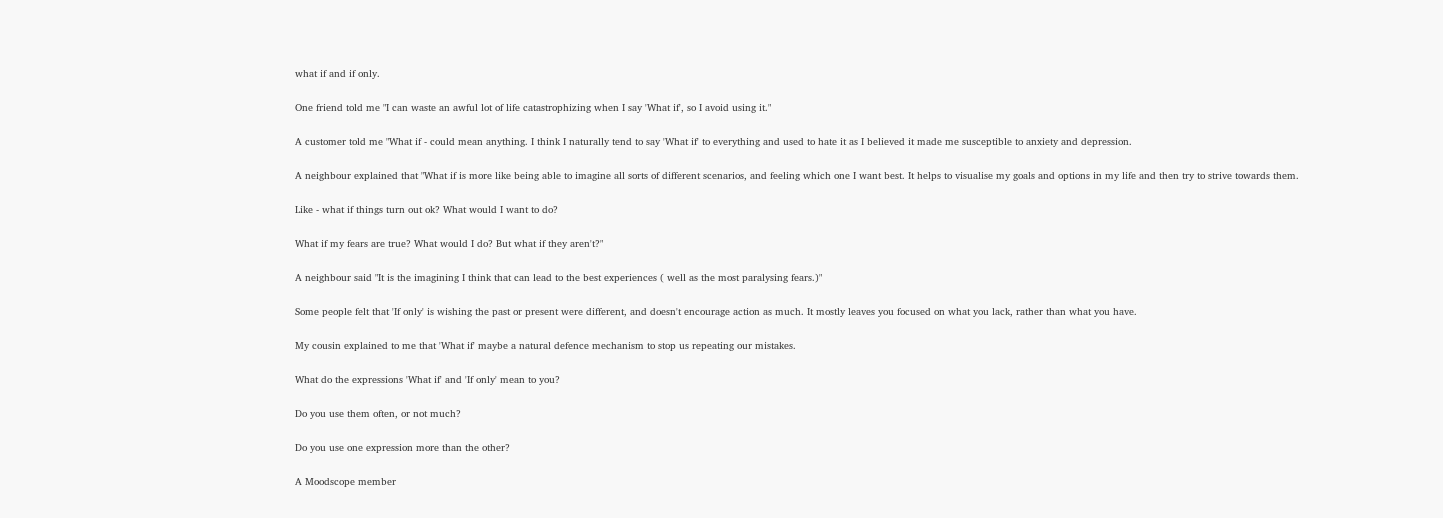what if and if only.

One friend told me "I can waste an awful lot of life catastrophizing when I say 'What if', so I avoid using it."

A customer told me "What if - could mean anything. I think I naturally tend to say 'What if' to everything and used to hate it as I believed it made me susceptible to anxiety and depression.

A neighbour explained that "What if is more like being able to imagine all sorts of different scenarios, and feeling which one I want best. It helps to visualise my goals and options in my life and then try to strive towards them.

Like - what if things turn out ok? What would I want to do?

What if my fears are true? What would I do? But what if they aren't?"

A neighbour said "It is the imagining I think that can lead to the best experiences ( well as the most paralysing fears.)"

Some people felt that 'If only' is wishing the past or present were different, and doesn't encourage action as much. It mostly leaves you focused on what you lack, rather than what you have.

My cousin explained to me that 'What if' maybe a natural defence mechanism to stop us repeating our mistakes.

What do the expressions 'What if' and 'If only' mean to you?

Do you use them often, or not much?

Do you use one expression more than the other?

A Moodscope member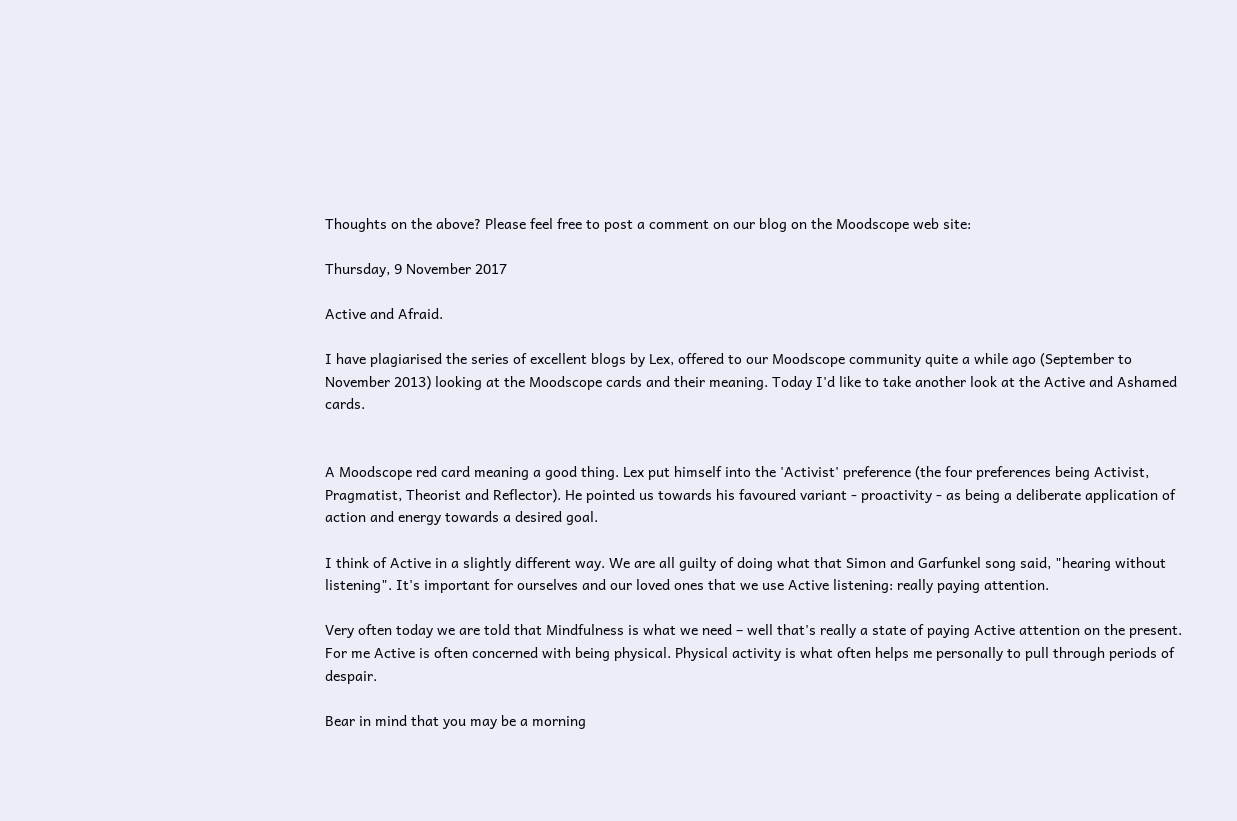Thoughts on the above? Please feel free to post a comment on our blog on the Moodscope web site:

Thursday, 9 November 2017

Active and Afraid.

I have plagiarised the series of excellent blogs by Lex, offered to our Moodscope community quite a while ago (September to November 2013) looking at the Moodscope cards and their meaning. Today I'd like to take another look at the Active and Ashamed cards.


A Moodscope red card meaning a good thing. Lex put himself into the 'Activist' preference (the four preferences being Activist, Pragmatist, Theorist and Reflector). He pointed us towards his favoured variant - proactivity - as being a deliberate application of action and energy towards a desired goal.

I think of Active in a slightly different way. We are all guilty of doing what that Simon and Garfunkel song said, "hearing without listening". It's important for ourselves and our loved ones that we use Active listening: really paying attention.

Very often today we are told that Mindfulness is what we need – well that's really a state of paying Active attention on the present. For me Active is often concerned with being physical. Physical activity is what often helps me personally to pull through periods of despair.

Bear in mind that you may be a morning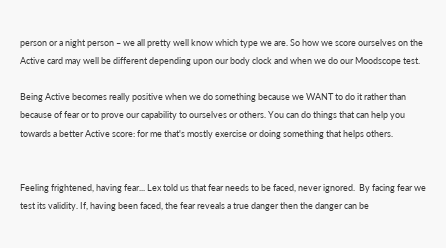person or a night person – we all pretty well know which type we are. So how we score ourselves on the Active card may well be different depending upon our body clock and when we do our Moodscope test.

Being Active becomes really positive when we do something because we WANT to do it rather than because of fear or to prove our capability to ourselves or others. You can do things that can help you towards a better Active score: for me that's mostly exercise or doing something that helps others.


Feeling frightened, having fear... Lex told us that fear needs to be faced, never ignored.  By facing fear we test its validity. If, having been faced, the fear reveals a true danger then the danger can be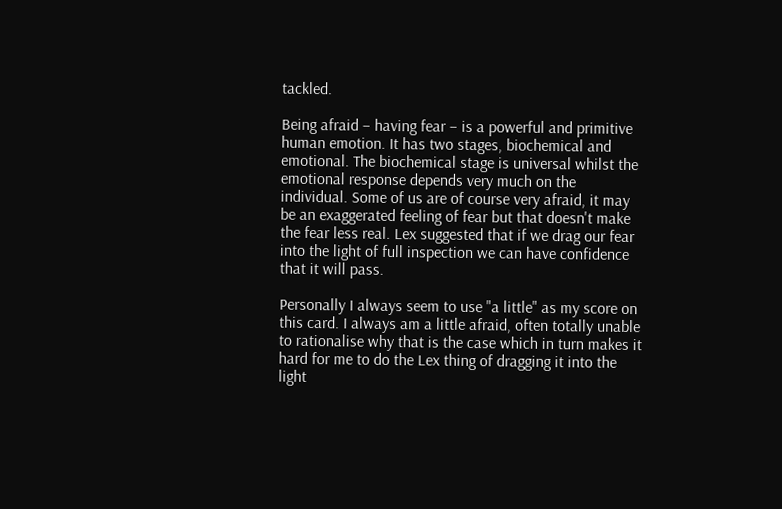tackled.

Being afraid – having fear – is a powerful and primitive human emotion. It has two stages, biochemical and emotional. The biochemical stage is universal whilst the emotional response depends very much on the individual. Some of us are of course very afraid, it may be an exaggerated feeling of fear but that doesn't make the fear less real. Lex suggested that if we drag our fear into the light of full inspection we can have confidence that it will pass.

Personally I always seem to use "a little" as my score on this card. I always am a little afraid, often totally unable to rationalise why that is the case which in turn makes it hard for me to do the Lex thing of dragging it into the light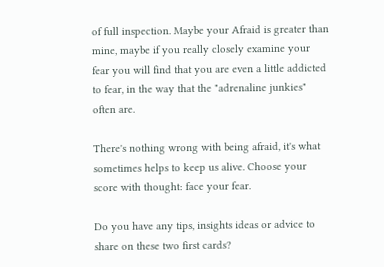of full inspection. Maybe your Afraid is greater than mine, maybe if you really closely examine your fear you will find that you are even a little addicted to fear, in the way that the "adrenaline junkies" often are.

There's nothing wrong with being afraid, it's what sometimes helps to keep us alive. Choose your score with thought: face your fear.

Do you have any tips, insights ideas or advice to share on these two first cards?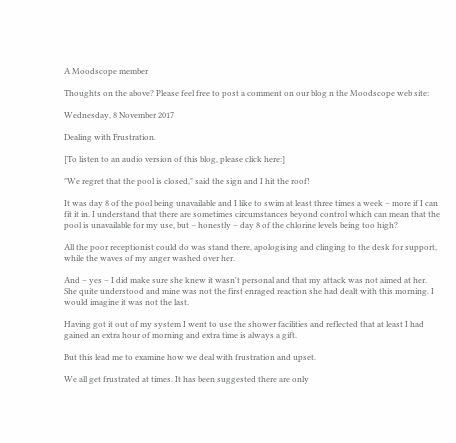A Moodscope member

Thoughts on the above? Please feel free to post a comment on our blog n the Moodscope web site:

Wednesday, 8 November 2017

Dealing with Frustration.

[To listen to an audio version of this blog, please click here:]

"We regret that the pool is closed," said the sign and I hit the roof!

It was day 8 of the pool being unavailable and I like to swim at least three times a week – more if I can fit it in. I understand that there are sometimes circumstances beyond control which can mean that the pool is unavailable for my use, but – honestly – day 8 of the chlorine levels being too high?

All the poor receptionist could do was stand there, apologising and clinging to the desk for support, while the waves of my anger washed over her.

And – yes – I did make sure she knew it wasn't personal and that my attack was not aimed at her. She quite understood and mine was not the first enraged reaction she had dealt with this morning. I would imagine it was not the last.

Having got it out of my system I went to use the shower facilities and reflected that at least I had gained an extra hour of morning and extra time is always a gift.

But this lead me to examine how we deal with frustration and upset.

We all get frustrated at times. It has been suggested there are only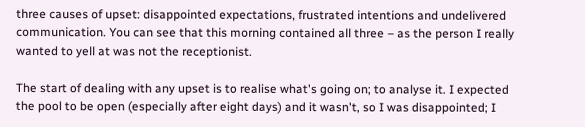three causes of upset: disappointed expectations, frustrated intentions and undelivered communication. You can see that this morning contained all three – as the person I really wanted to yell at was not the receptionist.

The start of dealing with any upset is to realise what's going on; to analyse it. I expected the pool to be open (especially after eight days) and it wasn't, so I was disappointed; I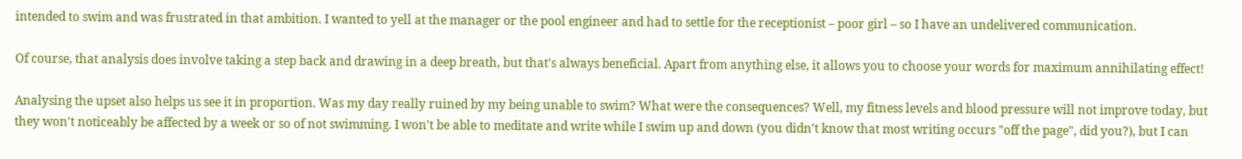intended to swim and was frustrated in that ambition. I wanted to yell at the manager or the pool engineer and had to settle for the receptionist – poor girl – so I have an undelivered communication.

Of course, that analysis does involve taking a step back and drawing in a deep breath, but that's always beneficial. Apart from anything else, it allows you to choose your words for maximum annihilating effect!

Analysing the upset also helps us see it in proportion. Was my day really ruined by my being unable to swim? What were the consequences? Well, my fitness levels and blood pressure will not improve today, but they won't noticeably be affected by a week or so of not swimming. I won't be able to meditate and write while I swim up and down (you didn't know that most writing occurs "off the page", did you?), but I can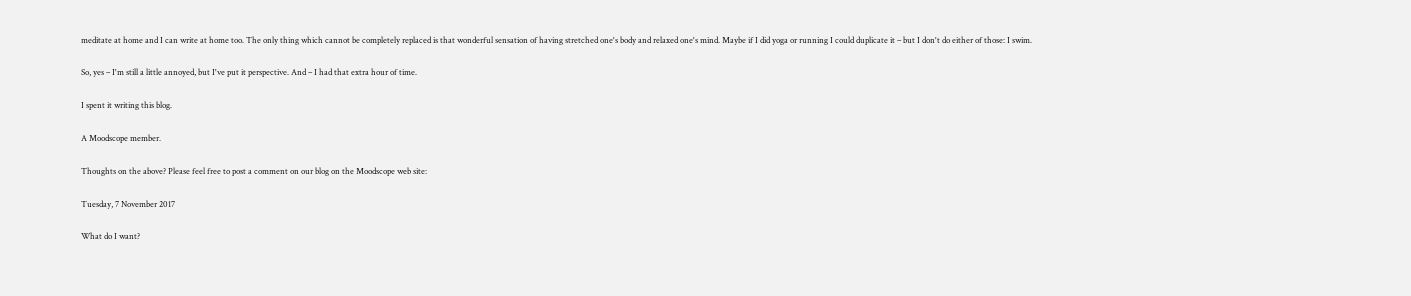meditate at home and I can write at home too. The only thing which cannot be completely replaced is that wonderful sensation of having stretched one's body and relaxed one's mind. Maybe if I did yoga or running I could duplicate it – but I don't do either of those: I swim.

So, yes – I'm still a little annoyed, but I've put it perspective. And – I had that extra hour of time.

I spent it writing this blog.

A Moodscope member.

Thoughts on the above? Please feel free to post a comment on our blog on the Moodscope web site:

Tuesday, 7 November 2017

What do I want?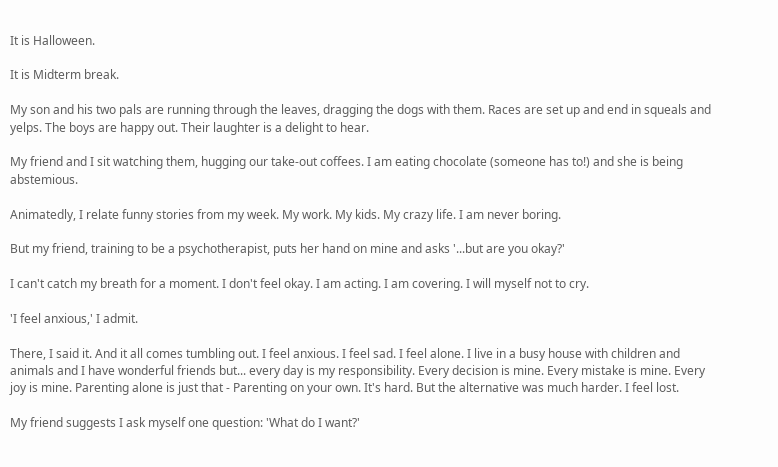It is Halloween.

It is Midterm break.

My son and his two pals are running through the leaves, dragging the dogs with them. Races are set up and end in squeals and yelps. The boys are happy out. Their laughter is a delight to hear.

My friend and I sit watching them, hugging our take-out coffees. I am eating chocolate (someone has to!) and she is being abstemious.

Animatedly, I relate funny stories from my week. My work. My kids. My crazy life. I am never boring.

But my friend, training to be a psychotherapist, puts her hand on mine and asks '...but are you okay?'

I can't catch my breath for a moment. I don't feel okay. I am acting. I am covering. I will myself not to cry.

'I feel anxious,' I admit.

There, I said it. And it all comes tumbling out. I feel anxious. I feel sad. I feel alone. I live in a busy house with children and animals and I have wonderful friends but... every day is my responsibility. Every decision is mine. Every mistake is mine. Every joy is mine. Parenting alone is just that - Parenting on your own. It's hard. But the alternative was much harder. I feel lost.

My friend suggests I ask myself one question: 'What do I want?'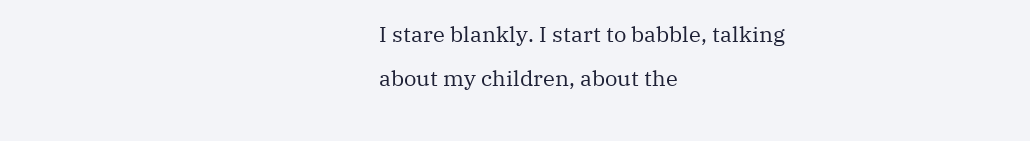I stare blankly. I start to babble, talking about my children, about the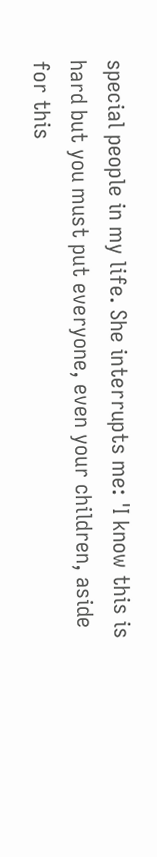special people in my life. She interrupts me: 'I know this is hard but you must put everyone, even your children, aside for this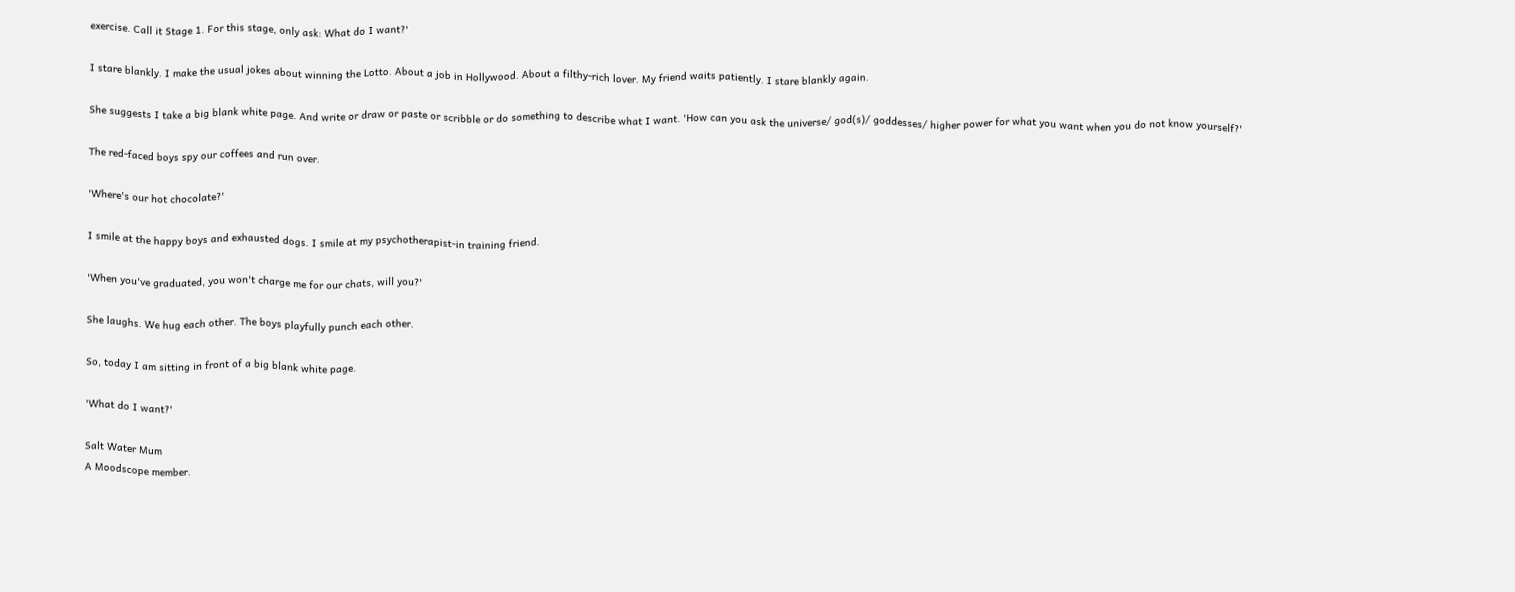exercise. Call it Stage 1. For this stage, only ask: What do I want?'

I stare blankly. I make the usual jokes about winning the Lotto. About a job in Hollywood. About a filthy-rich lover. My friend waits patiently. I stare blankly again.

She suggests I take a big blank white page. And write or draw or paste or scribble or do something to describe what I want. 'How can you ask the universe/ god(s)/ goddesses/ higher power for what you want when you do not know yourself?'

The red-faced boys spy our coffees and run over.

'Where's our hot chocolate?'

I smile at the happy boys and exhausted dogs. I smile at my psychotherapist-in training friend.

'When you've graduated, you won't charge me for our chats, will you?'

She laughs. We hug each other. The boys playfully punch each other.

So, today I am sitting in front of a big blank white page.

'What do I want?'

Salt Water Mum
A Moodscope member.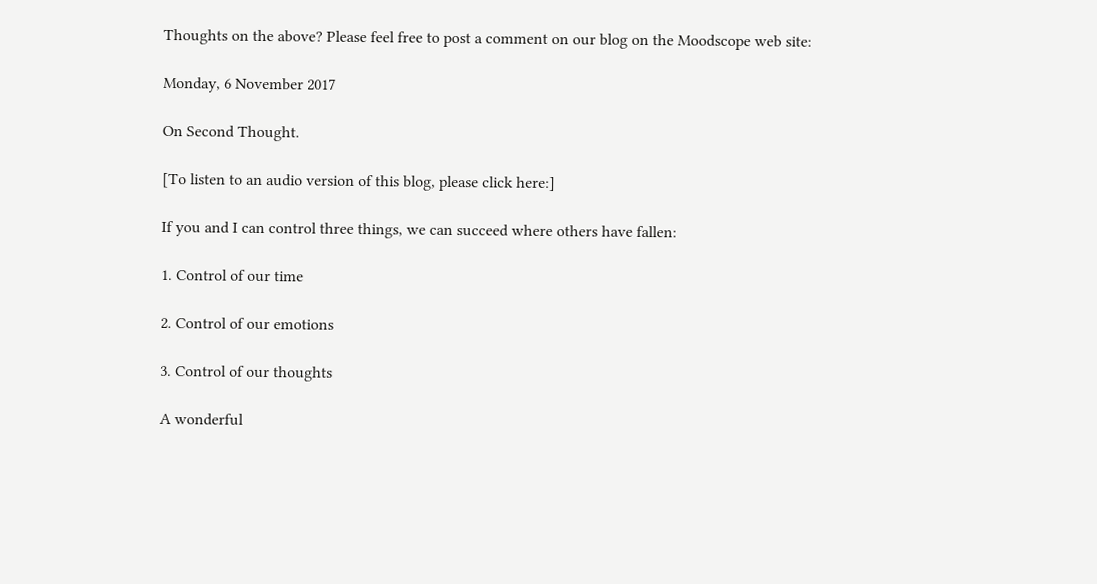Thoughts on the above? Please feel free to post a comment on our blog on the Moodscope web site:

Monday, 6 November 2017

On Second Thought.

[To listen to an audio version of this blog, please click here:]

If you and I can control three things, we can succeed where others have fallen:

1. Control of our time

2. Control of our emotions

3. Control of our thoughts

A wonderful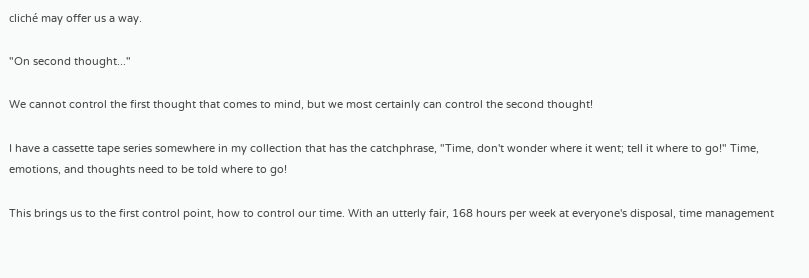cliché may offer us a way.

"On second thought..."

We cannot control the first thought that comes to mind, but we most certainly can control the second thought!

I have a cassette tape series somewhere in my collection that has the catchphrase, "Time, don't wonder where it went; tell it where to go!" Time, emotions, and thoughts need to be told where to go!

This brings us to the first control point, how to control our time. With an utterly fair, 168 hours per week at everyone's disposal, time management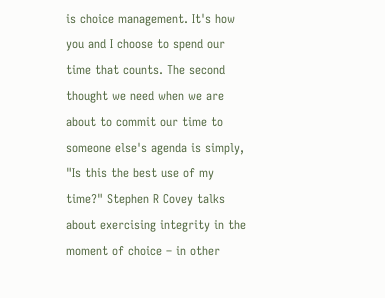is choice management. It's how you and I choose to spend our time that counts. The second thought we need when we are about to commit our time to someone else's agenda is simply, "Is this the best use of my time?" Stephen R Covey talks about exercising integrity in the moment of choice – in other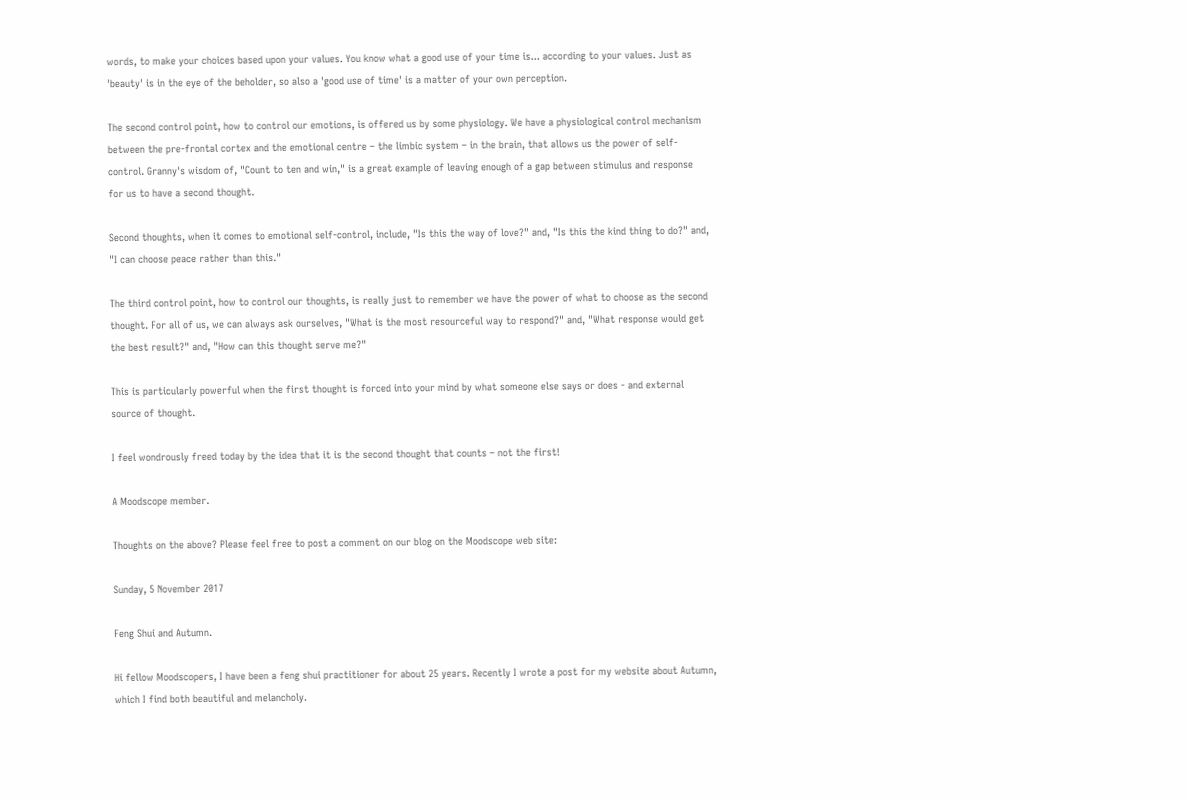words, to make your choices based upon your values. You know what a good use of your time is... according to your values. Just as 'beauty' is in the eye of the beholder, so also a 'good use of time' is a matter of your own perception.

The second control point, how to control our emotions, is offered us by some physiology. We have a physiological control mechanism between the pre-frontal cortex and the emotional centre – the limbic system – in the brain, that allows us the power of self-control. Granny's wisdom of, "Count to ten and win," is a great example of leaving enough of a gap between stimulus and response for us to have a second thought.

Second thoughts, when it comes to emotional self-control, include, "Is this the way of love?" and, "Is this the kind thing to do?" and, "I can choose peace rather than this."

The third control point, how to control our thoughts, is really just to remember we have the power of what to choose as the second thought. For all of us, we can always ask ourselves, "What is the most resourceful way to respond?" and, "What response would get the best result?" and, "How can this thought serve me?"

This is particularly powerful when the first thought is forced into your mind by what someone else says or does - and external source of thought.

I feel wondrously freed today by the idea that it is the second thought that counts – not the first!

A Moodscope member.

Thoughts on the above? Please feel free to post a comment on our blog on the Moodscope web site:

Sunday, 5 November 2017

Feng Shui and Autumn.

Hi fellow Moodscopers, I have been a feng shui practitioner for about 25 years. Recently I wrote a post for my website about Autumn, which I find both beautiful and melancholy.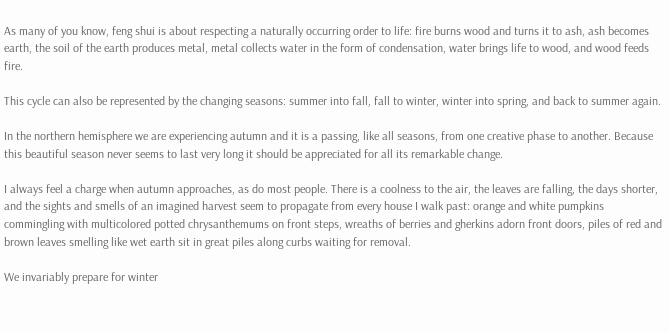As many of you know, feng shui is about respecting a naturally occurring order to life: fire burns wood and turns it to ash, ash becomes earth, the soil of the earth produces metal, metal collects water in the form of condensation, water brings life to wood, and wood feeds fire.

This cycle can also be represented by the changing seasons: summer into fall, fall to winter, winter into spring, and back to summer again.

In the northern hemisphere we are experiencing autumn and it is a passing, like all seasons, from one creative phase to another. Because this beautiful season never seems to last very long it should be appreciated for all its remarkable change.

I always feel a charge when autumn approaches, as do most people. There is a coolness to the air, the leaves are falling, the days shorter, and the sights and smells of an imagined harvest seem to propagate from every house I walk past: orange and white pumpkins commingling with multicolored potted chrysanthemums on front steps, wreaths of berries and gherkins adorn front doors, piles of red and brown leaves smelling like wet earth sit in great piles along curbs waiting for removal.

We invariably prepare for winter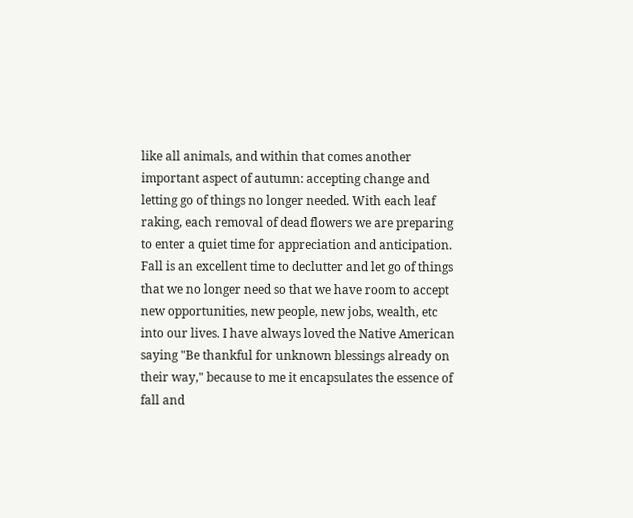like all animals, and within that comes another important aspect of autumn: accepting change and letting go of things no longer needed. With each leaf raking, each removal of dead flowers we are preparing to enter a quiet time for appreciation and anticipation. Fall is an excellent time to declutter and let go of things that we no longer need so that we have room to accept new opportunities, new people, new jobs, wealth, etc into our lives. I have always loved the Native American saying "Be thankful for unknown blessings already on their way," because to me it encapsulates the essence of fall and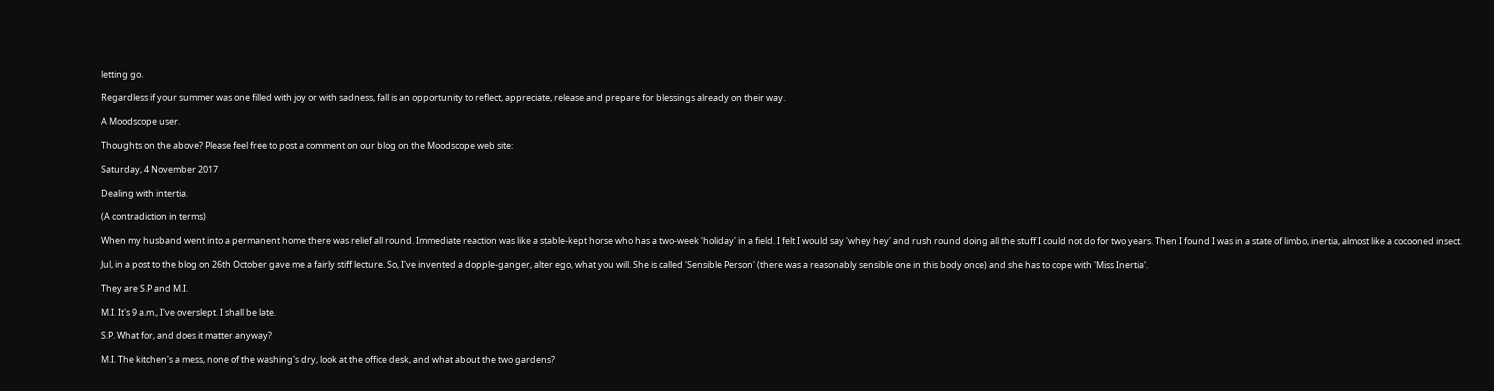letting go.

Regardless if your summer was one filled with joy or with sadness, fall is an opportunity to reflect, appreciate, release and prepare for blessings already on their way.

A Moodscope user.

Thoughts on the above? Please feel free to post a comment on our blog on the Moodscope web site:

Saturday, 4 November 2017

Dealing with intertia.

(A contradiction in terms)

When my husband went into a permanent home there was relief all round. Immediate reaction was like a stable-kept horse who has a two-week 'holiday' in a field. I felt I would say 'whey hey' and rush round doing all the stuff I could not do for two years. Then I found I was in a state of limbo, inertia, almost like a cocooned insect.

Jul, in a post to the blog on 26th October gave me a fairly stiff lecture. So, I've invented a dopple-ganger, alter ego, what you will. She is called 'Sensible Person' (there was a reasonably sensible one in this body once) and she has to cope with 'Miss Inertia'.

They are S.P and M.I.

M.I. It's 9 a.m., I've overslept. I shall be late.

S.P. What for, and does it matter anyway?

M.I. The kitchen's a mess, none of the washing's dry, look at the office desk, and what about the two gardens?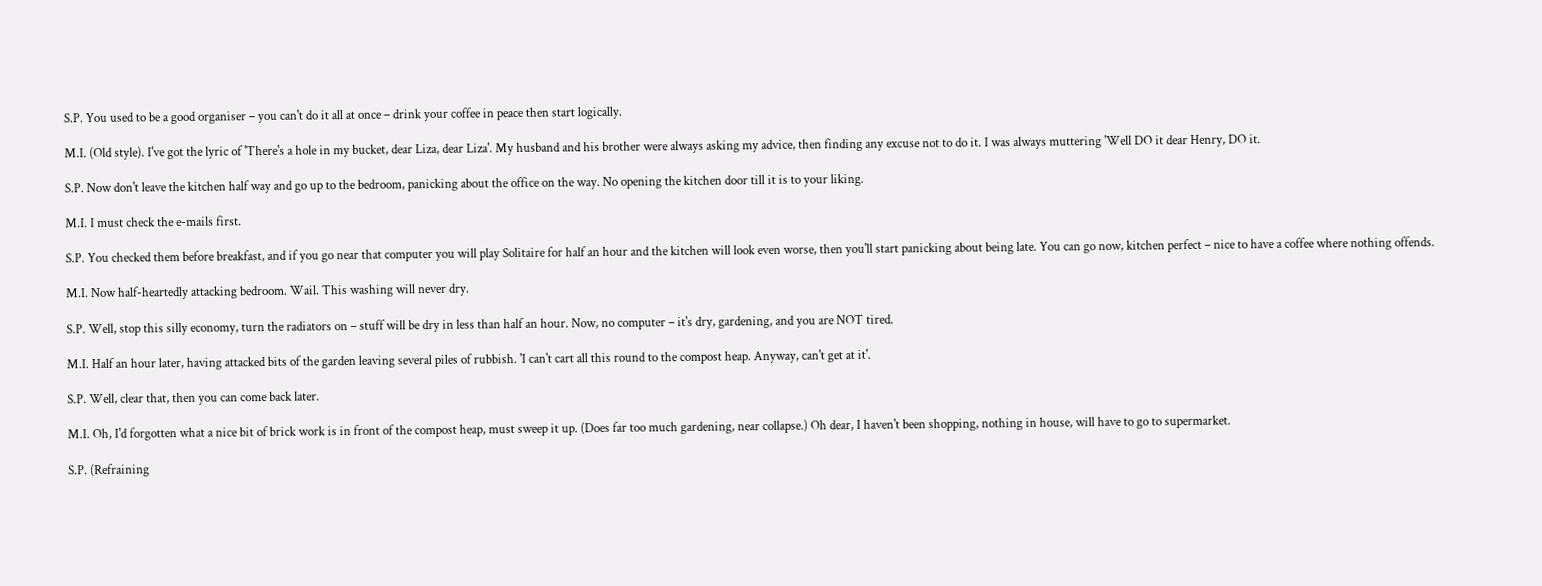S.P. You used to be a good organiser – you can't do it all at once – drink your coffee in peace then start logically.

M.I. (Old style). I've got the lyric of 'There's a hole in my bucket, dear Liza, dear Liza'. My husband and his brother were always asking my advice, then finding any excuse not to do it. I was always muttering 'Well DO it dear Henry, DO it.

S.P. Now don't leave the kitchen half way and go up to the bedroom, panicking about the office on the way. No opening the kitchen door till it is to your liking.

M.I. I must check the e-mails first.

S.P. You checked them before breakfast, and if you go near that computer you will play Solitaire for half an hour and the kitchen will look even worse, then you'll start panicking about being late. You can go now, kitchen perfect – nice to have a coffee where nothing offends.

M.I. Now half-heartedly attacking bedroom. Wail. This washing will never dry.

S.P. Well, stop this silly economy, turn the radiators on – stuff will be dry in less than half an hour. Now, no computer – it's dry, gardening, and you are NOT tired.

M.I. Half an hour later, having attacked bits of the garden leaving several piles of rubbish. 'I can't cart all this round to the compost heap. Anyway, can't get at it'.

S.P. Well, clear that, then you can come back later.

M.I. Oh, I'd forgotten what a nice bit of brick work is in front of the compost heap, must sweep it up. (Does far too much gardening, near collapse.) Oh dear, I haven't been shopping, nothing in house, will have to go to supermarket.

S.P. (Refraining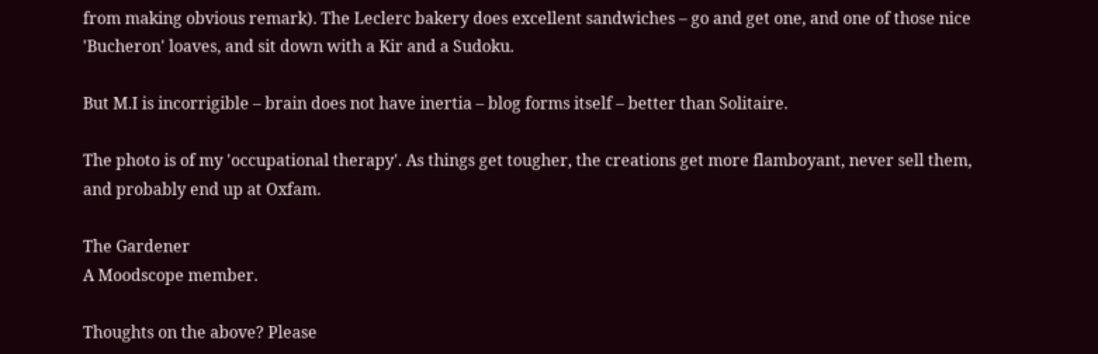from making obvious remark). The Leclerc bakery does excellent sandwiches – go and get one, and one of those nice 'Bucheron' loaves, and sit down with a Kir and a Sudoku.

But M.I is incorrigible – brain does not have inertia – blog forms itself – better than Solitaire.

The photo is of my 'occupational therapy'. As things get tougher, the creations get more flamboyant, never sell them, and probably end up at Oxfam.

The Gardener
A Moodscope member.

Thoughts on the above? Please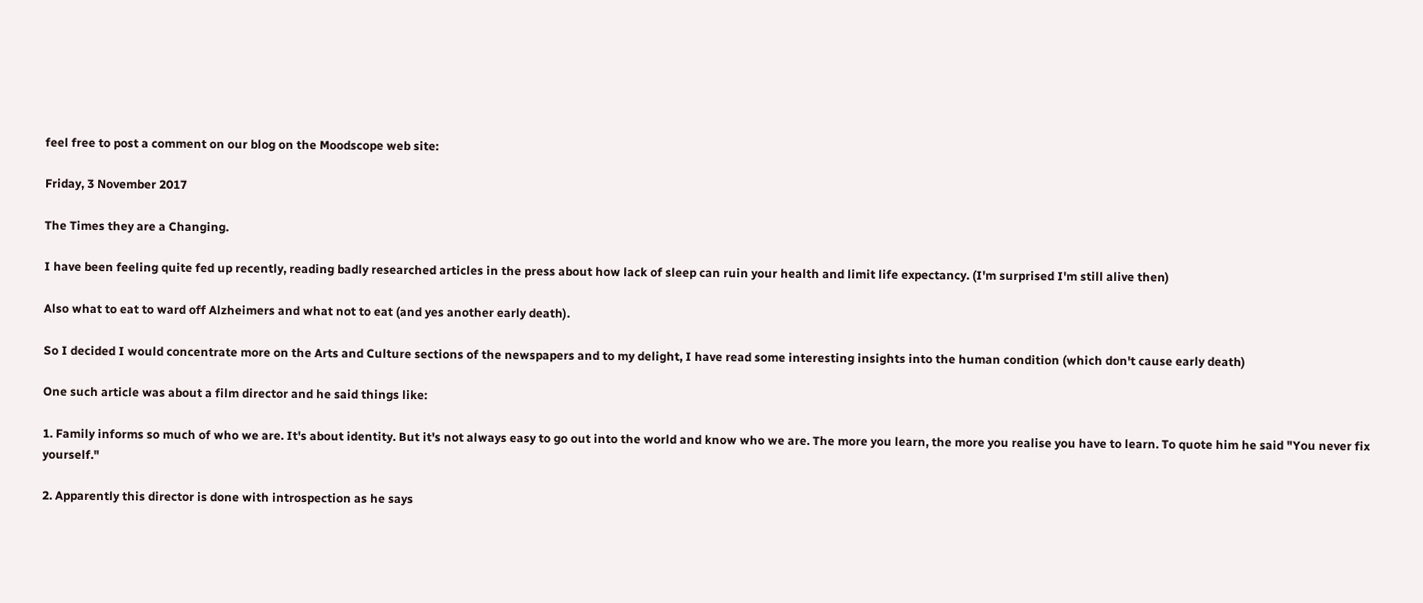feel free to post a comment on our blog on the Moodscope web site:

Friday, 3 November 2017

The Times they are a Changing.

I have been feeling quite fed up recently, reading badly researched articles in the press about how lack of sleep can ruin your health and limit life expectancy. (I'm surprised I'm still alive then)

Also what to eat to ward off Alzheimers and what not to eat (and yes another early death).

So I decided I would concentrate more on the Arts and Culture sections of the newspapers and to my delight, I have read some interesting insights into the human condition (which don't cause early death)

One such article was about a film director and he said things like:

1. Family informs so much of who we are. It's about identity. But it's not always easy to go out into the world and know who we are. The more you learn, the more you realise you have to learn. To quote him he said "You never fix yourself."

2. Apparently this director is done with introspection as he says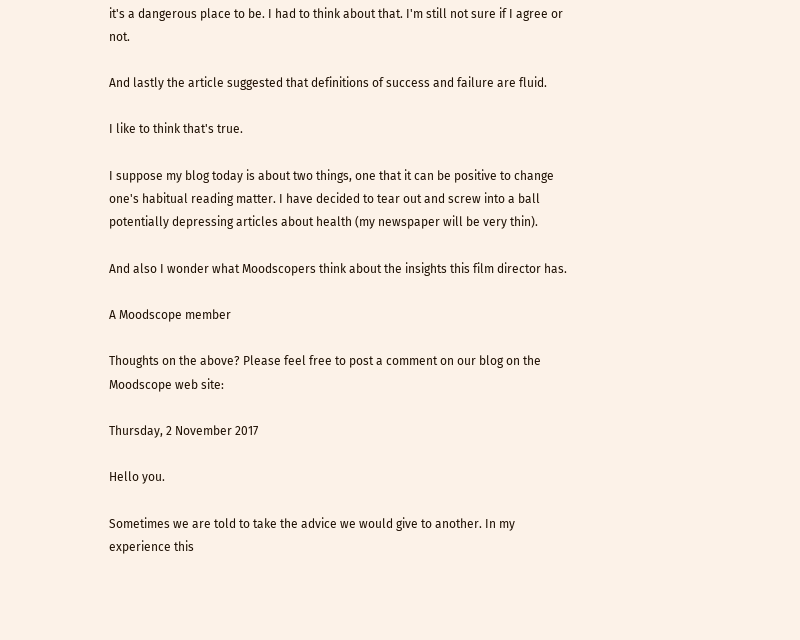it's a dangerous place to be. I had to think about that. I'm still not sure if I agree or not.

And lastly the article suggested that definitions of success and failure are fluid.

I like to think that's true.

I suppose my blog today is about two things, one that it can be positive to change one's habitual reading matter. I have decided to tear out and screw into a ball potentially depressing articles about health (my newspaper will be very thin).

And also I wonder what Moodscopers think about the insights this film director has.

A Moodscope member

Thoughts on the above? Please feel free to post a comment on our blog on the Moodscope web site:

Thursday, 2 November 2017

Hello you.

Sometimes we are told to take the advice we would give to another. In my experience this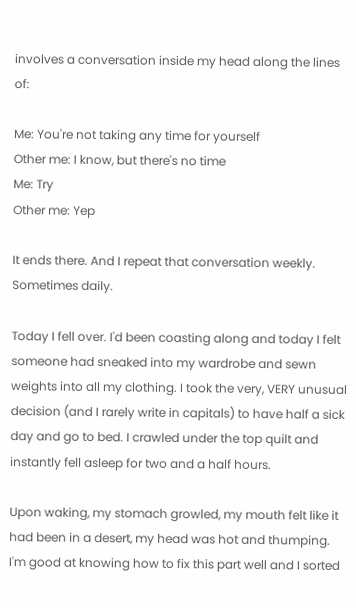involves a conversation inside my head along the lines of:

Me: You're not taking any time for yourself
Other me: I know, but there's no time
Me: Try
Other me: Yep

It ends there. And I repeat that conversation weekly. Sometimes daily.

Today I fell over. I'd been coasting along and today I felt someone had sneaked into my wardrobe and sewn weights into all my clothing. I took the very, VERY unusual decision (and I rarely write in capitals) to have half a sick day and go to bed. I crawled under the top quilt and instantly fell asleep for two and a half hours.

Upon waking, my stomach growled, my mouth felt like it had been in a desert, my head was hot and thumping. I'm good at knowing how to fix this part well and I sorted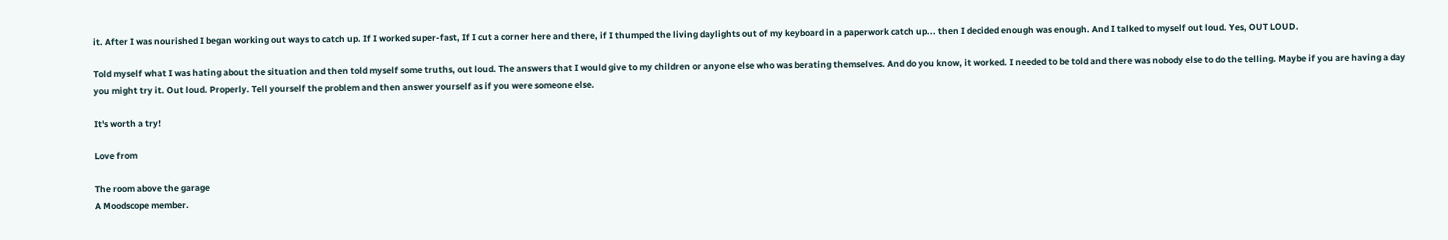it. After I was nourished I began working out ways to catch up. If I worked super-fast, If I cut a corner here and there, if I thumped the living daylights out of my keyboard in a paperwork catch up... then I decided enough was enough. And I talked to myself out loud. Yes, OUT LOUD.

Told myself what I was hating about the situation and then told myself some truths, out loud. The answers that I would give to my children or anyone else who was berating themselves. And do you know, it worked. I needed to be told and there was nobody else to do the telling. Maybe if you are having a day you might try it. Out loud. Properly. Tell yourself the problem and then answer yourself as if you were someone else.

It's worth a try!

Love from

The room above the garage
A Moodscope member.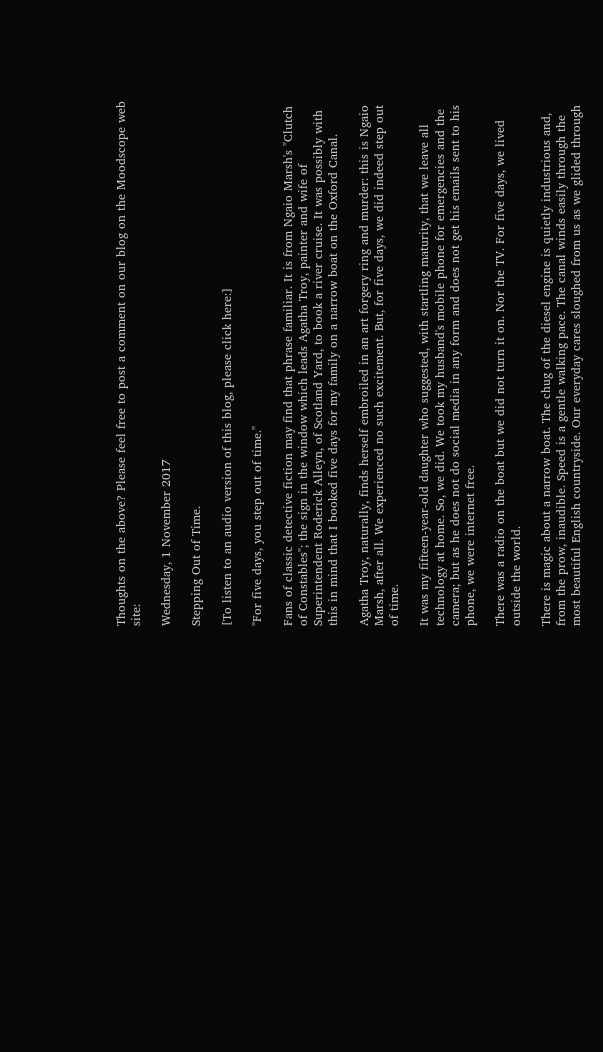Thoughts on the above? Please feel free to post a comment on our blog on the Moodscope web site:

Wednesday, 1 November 2017

Stepping Out of Time.

[To listen to an audio version of this blog, please click here:]

"For five days, you step out of time."

Fans of classic detective fiction may find that phrase familiar. It is from Ngaio Marsh's "Clutch of Constables"; the sign in the window which leads Agatha Troy, painter and wife of Superintendent Roderick Alleyn, of Scotland Yard, to book a river cruise. It was possibly with this in mind that I booked five days for my family on a narrow boat on the Oxford Canal.

Agatha Troy, naturally, finds herself embroiled in an art forgery ring and murder: this is Ngaio Marsh, after all. We experienced no such excitement. But, for five days, we did indeed step out of time.

It was my fifteen-year-old daughter who suggested, with startling maturity, that we leave all technology at home. So, we did. We took my husband's mobile phone for emergencies and the camera; but as he does not do social media in any form and does not get his emails sent to his phone, we were internet free.

There was a radio on the boat but we did not turn it on. Nor the TV. For five days, we lived outside the world.

There is magic about a narrow boat. The chug of the diesel engine is quietly industrious and, from the prow, inaudible. Speed is a gentle walking pace. The canal winds easily through the most beautiful English countryside. Our everyday cares sloughed from us as we glided through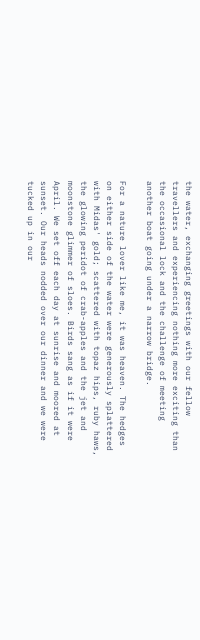the water, exchanging greetings with our fellow travellers and experiencing nothing more exciting than the occasional lock and the challenge of meeting another boat going under a narrow bridge.

For a nature lover like me, it was heaven. The hedges on either side of the water were generously splattered with Midas' gold; scattered with topaz hips, ruby haws, the glowing peridot of crab-apples and the jet and moonstone glimmer of sloes. Birds sang as if it were April. We set off each day at sunrise and moored at sunset. Our heads nodded over our dinner and we were tucked up in our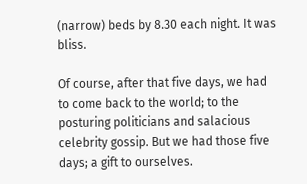(narrow) beds by 8.30 each night. It was bliss.

Of course, after that five days, we had to come back to the world; to the posturing politicians and salacious celebrity gossip. But we had those five days; a gift to ourselves.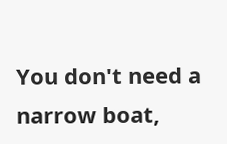You don't need a narrow boat,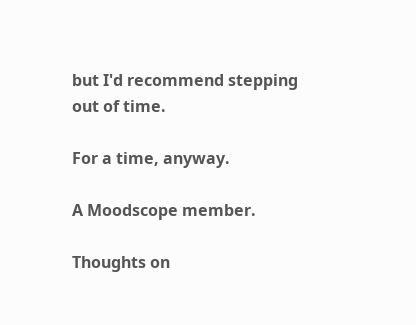but I'd recommend stepping out of time.

For a time, anyway.

A Moodscope member.

Thoughts on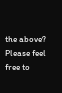the above? Please feel free to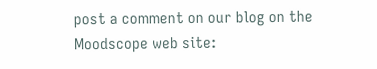post a comment on our blog on the Moodscope web site: